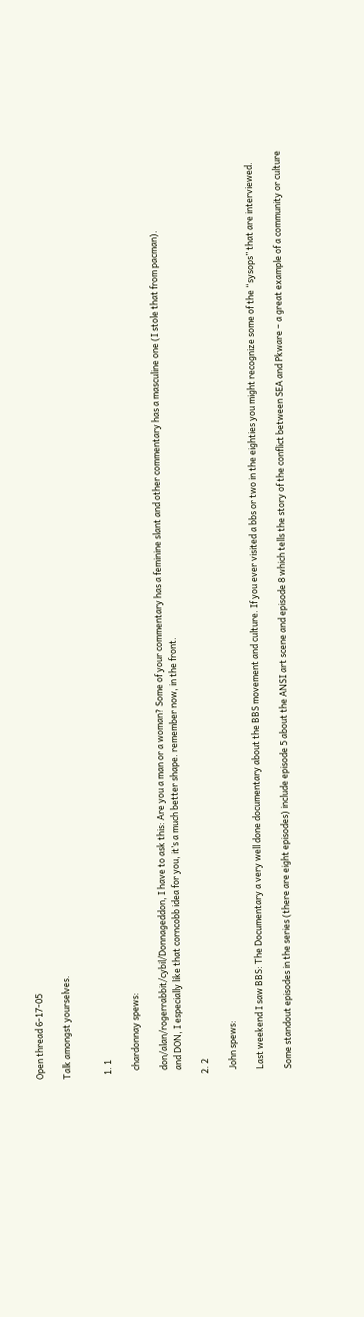Open thread 6-17-05

Talk amongst yourselves.


  1. 1

    chardonnay spews:

    don/alan/rogerrabbit/cybil/Donnageddon, I have to ask this: Are you a man or a woman? Some of your commentary has a feminine slant and other commentary has a masculine one (I stole that from pacman).
    and DON, I especially like that corncobb idea for you, it’s a much better shape. remember now, in the front.

  2. 2

    John spews:

    Last weekend I saw BBS: The Documentary a very well done documentary about the BBS movement and culture. If you ever visited a bbs or two in the eighties you might recognize some of the “sysops” that are interviewed.

    Some standout episodes in the series (there are eight episodes) include episode 5 about the ANSI art scene and episode 8 which tells the story of the conflict between SEA and Pkware – a great example of a community or culture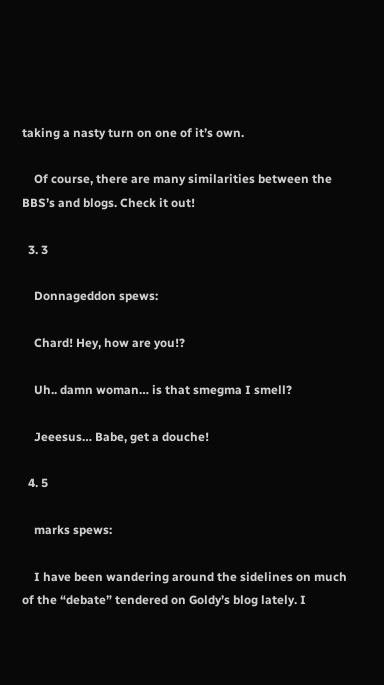taking a nasty turn on one of it’s own.

    Of course, there are many similarities between the BBS’s and blogs. Check it out!

  3. 3

    Donnageddon spews:

    Chard! Hey, how are you!?

    Uh.. damn woman… is that smegma I smell?

    Jeeesus… Babe, get a douche!

  4. 5

    marks spews:

    I have been wandering around the sidelines on much of the “debate” tendered on Goldy’s blog lately. I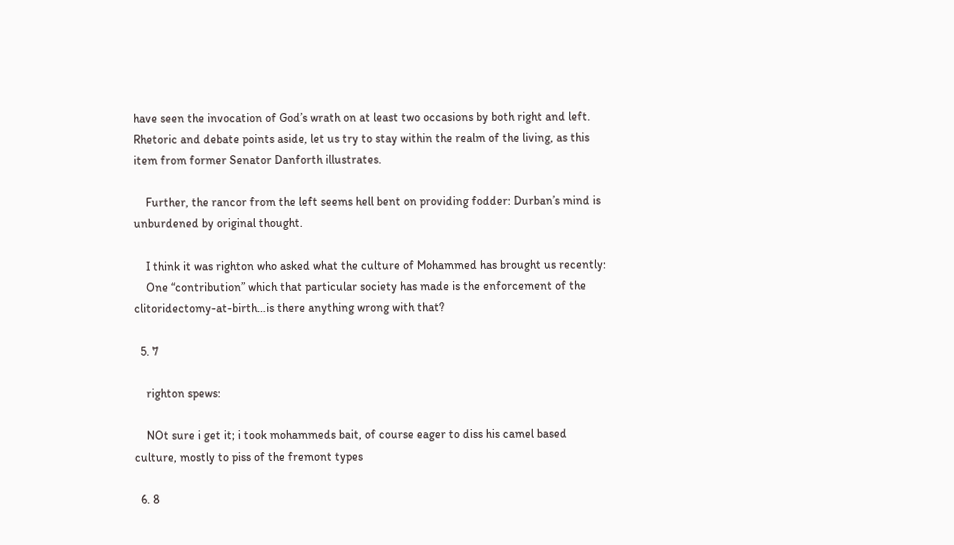have seen the invocation of God’s wrath on at least two occasions by both right and left. Rhetoric and debate points aside, let us try to stay within the realm of the living, as this item from former Senator Danforth illustrates.

    Further, the rancor from the left seems hell bent on providing fodder: Durban’s mind is unburdened by original thought.

    I think it was righton who asked what the culture of Mohammed has brought us recently:
    One “contribution” which that particular society has made is the enforcement of the clitoridectomy-at-birth…is there anything wrong with that?

  5. 7

    righton spews:

    NOt sure i get it; i took mohammeds bait, of course eager to diss his camel based culture, mostly to piss of the fremont types

  6. 8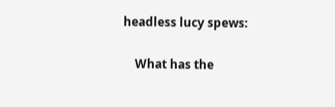headless lucy spews:

    What has the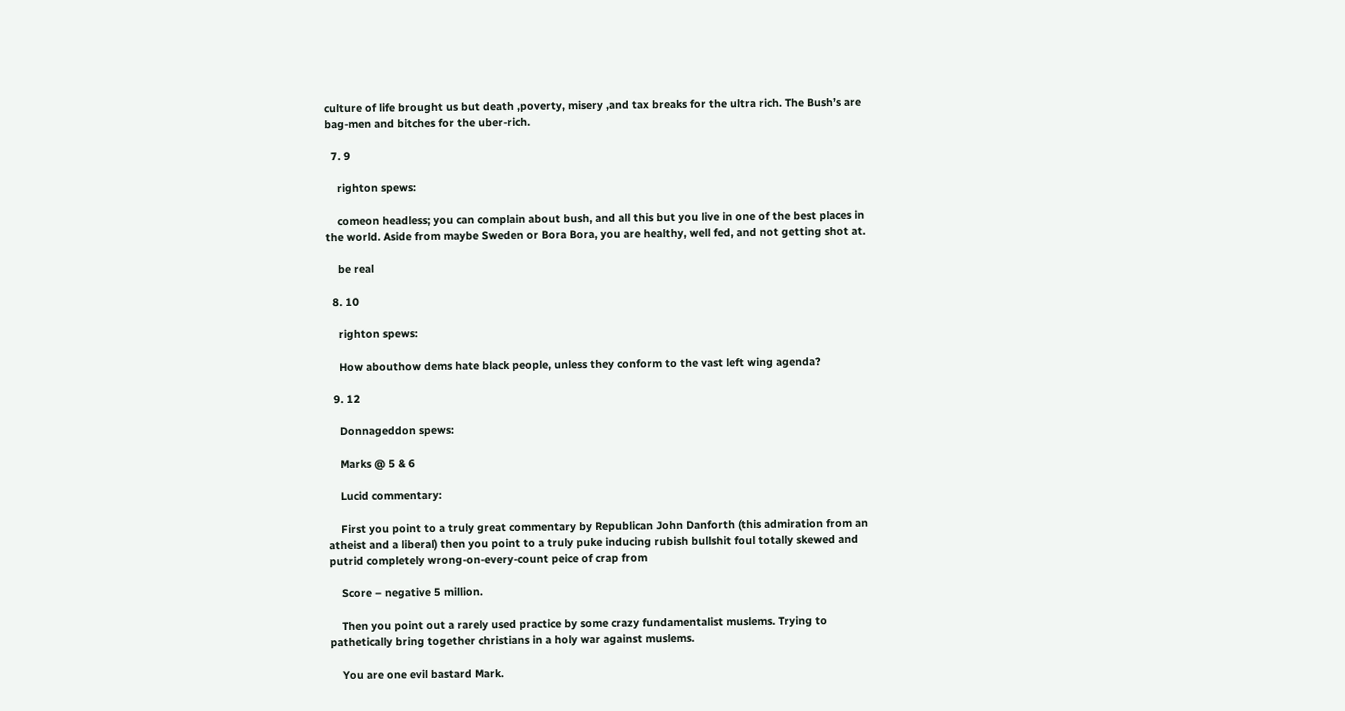culture of life brought us but death ,poverty, misery ,and tax breaks for the ultra rich. The Bush’s are bag-men and bitches for the uber-rich.

  7. 9

    righton spews:

    comeon headless; you can complain about bush, and all this but you live in one of the best places in the world. Aside from maybe Sweden or Bora Bora, you are healthy, well fed, and not getting shot at.

    be real

  8. 10

    righton spews:

    How abouthow dems hate black people, unless they conform to the vast left wing agenda?

  9. 12

    Donnageddon spews:

    Marks @ 5 & 6

    Lucid commentary:

    First you point to a truly great commentary by Republican John Danforth (this admiration from an atheist and a liberal) then you point to a truly puke inducing rubish bullshit foul totally skewed and putrid completely wrong-on-every-count peice of crap from

    Score – negative 5 million.

    Then you point out a rarely used practice by some crazy fundamentalist muslems. Trying to pathetically bring together christians in a holy war against muslems.

    You are one evil bastard Mark.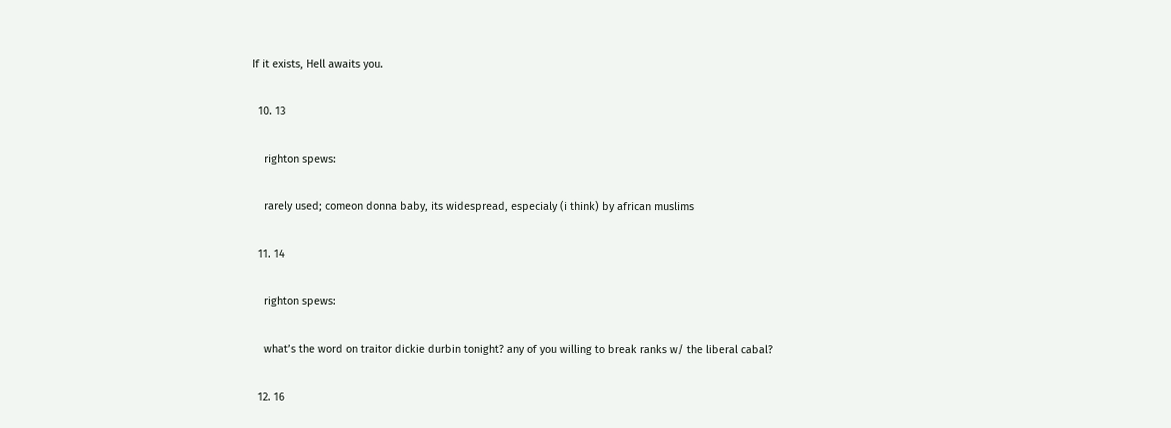If it exists, Hell awaits you.

  10. 13

    righton spews:

    rarely used; comeon donna baby, its widespread, especialy (i think) by african muslims

  11. 14

    righton spews:

    what’s the word on traitor dickie durbin tonight? any of you willing to break ranks w/ the liberal cabal?

  12. 16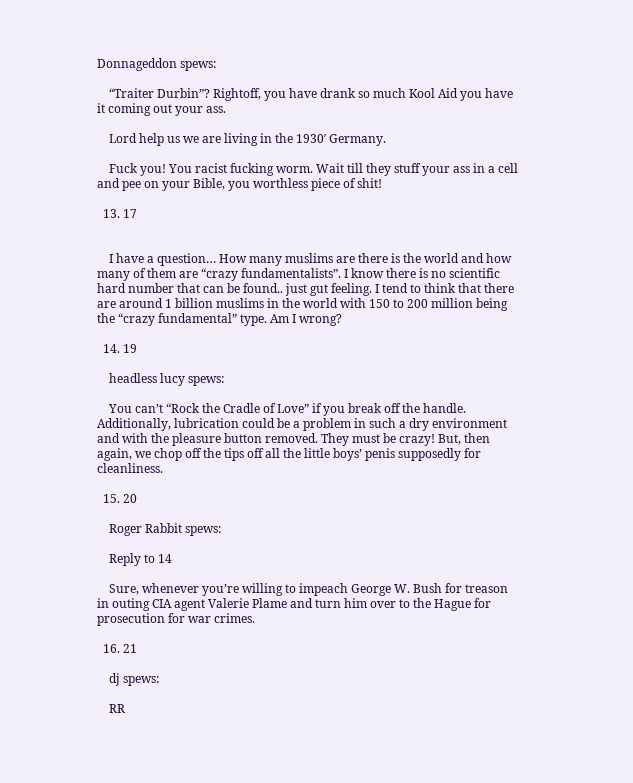Donnageddon spews:

    “Traiter Durbin”? Rightoff, you have drank so much Kool Aid you have it coming out your ass.

    Lord help us we are living in the 1930′ Germany.

    Fuck you! You racist fucking worm. Wait till they stuff your ass in a cell and pee on your Bible, you worthless piece of shit!

  13. 17


    I have a question… How many muslims are there is the world and how many of them are “crazy fundamentalists”. I know there is no scientific hard number that can be found.. just gut feeling. I tend to think that there are around 1 billion muslims in the world with 150 to 200 million being the “crazy fundamental” type. Am I wrong?

  14. 19

    headless lucy spews:

    You can’t “Rock the Cradle of Love” if you break off the handle. Additionally, lubrication could be a problem in such a dry environment and with the pleasure button removed. They must be crazy! But, then again, we chop off the tips off all the little boys’ penis supposedly for cleanliness.

  15. 20

    Roger Rabbit spews:

    Reply to 14

    Sure, whenever you’re willing to impeach George W. Bush for treason in outing CIA agent Valerie Plame and turn him over to the Hague for prosecution for war crimes.

  16. 21

    dj spews:

    RR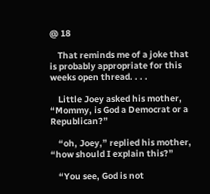@ 18

    That reminds me of a joke that is probably appropriate for this weeks open thread. . . .

    Little Joey asked his mother, “Mommy, is God a Democrat or a Republican?”

    “oh, Joey,” replied his mother, “how should I explain this?”

    “You see, God is not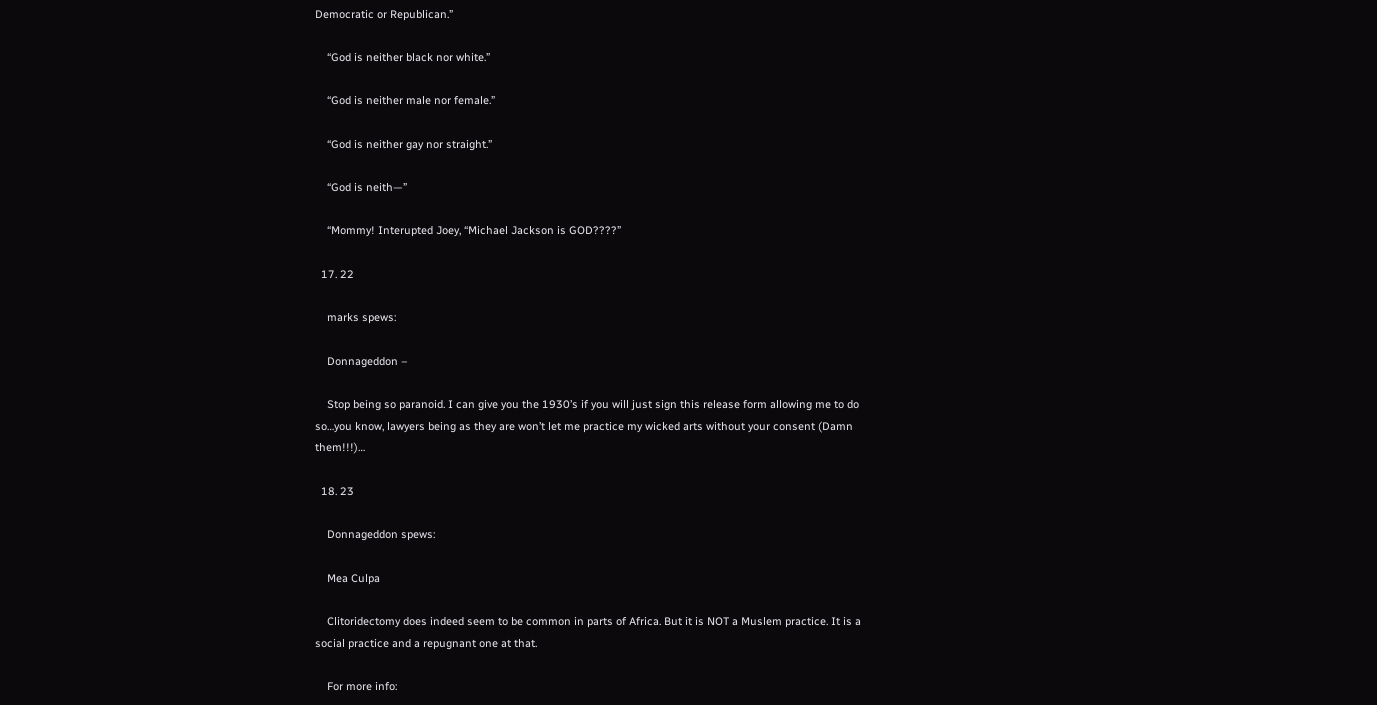Democratic or Republican.”

    “God is neither black nor white.”

    “God is neither male nor female.”

    “God is neither gay nor straight.”

    “God is neith—”

    “Mommy! Interupted Joey, “Michael Jackson is GOD????”

  17. 22

    marks spews:

    Donnageddon –

    Stop being so paranoid. I can give you the 1930’s if you will just sign this release form allowing me to do so…you know, lawyers being as they are won’t let me practice my wicked arts without your consent (Damn them!!!)…

  18. 23

    Donnageddon spews:

    Mea Culpa

    Clitoridectomy does indeed seem to be common in parts of Africa. But it is NOT a Muslem practice. It is a social practice and a repugnant one at that.

    For more info: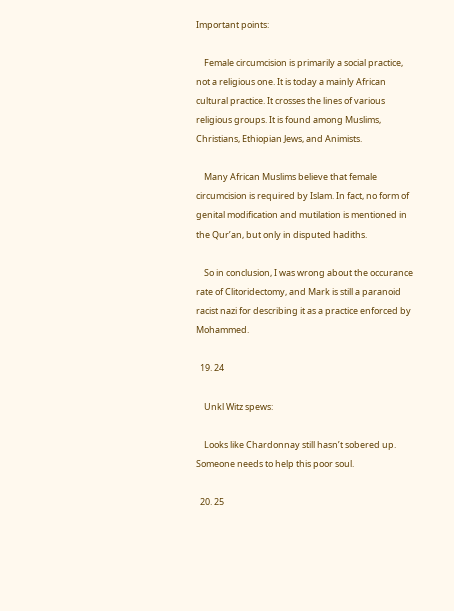Important points:

    Female circumcision is primarily a social practice, not a religious one. It is today a mainly African cultural practice. It crosses the lines of various religious groups. It is found among Muslims, Christians, Ethiopian Jews, and Animists.

    Many African Muslims believe that female circumcision is required by Islam. In fact, no form of genital modification and mutilation is mentioned in the Qur’an, but only in disputed hadiths.

    So in conclusion, I was wrong about the occurance rate of Clitoridectomy, and Mark is still a paranoid racist nazi for describing it as a practice enforced by Mohammed.

  19. 24

    Unkl Witz spews:

    Looks like Chardonnay still hasn’t sobered up. Someone needs to help this poor soul.

  20. 25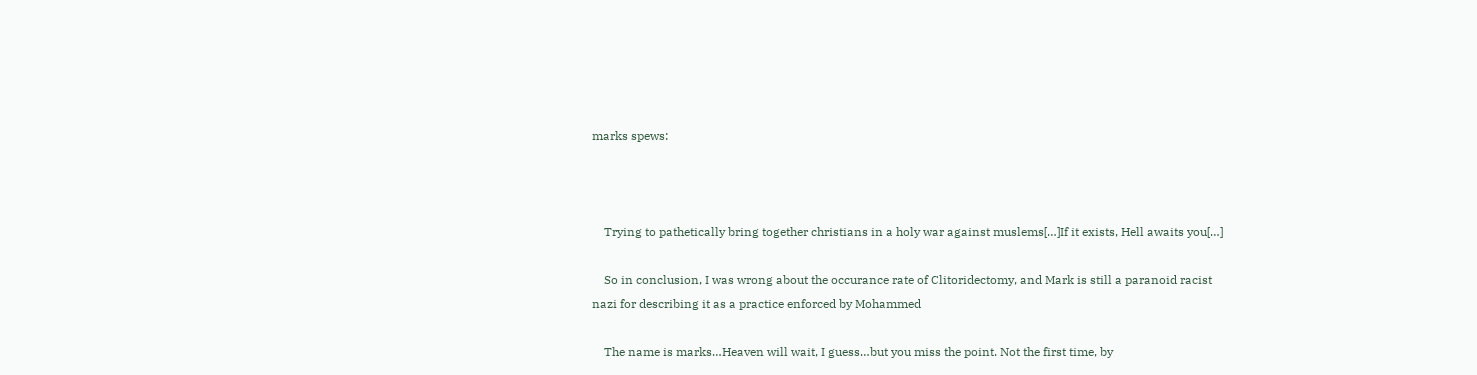marks spews:



    Trying to pathetically bring together christians in a holy war against muslems[…]If it exists, Hell awaits you[…]

    So in conclusion, I was wrong about the occurance rate of Clitoridectomy, and Mark is still a paranoid racist nazi for describing it as a practice enforced by Mohammed

    The name is marks…Heaven will wait, I guess…but you miss the point. Not the first time, by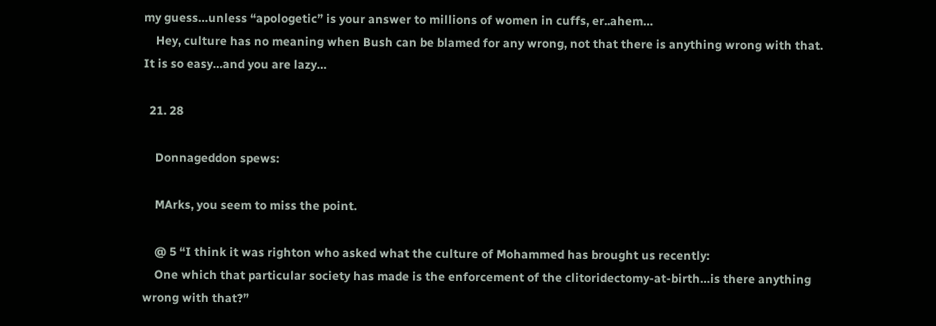my guess…unless “apologetic” is your answer to millions of women in cuffs, er..ahem…
    Hey, culture has no meaning when Bush can be blamed for any wrong, not that there is anything wrong with that. It is so easy…and you are lazy…

  21. 28

    Donnageddon spews:

    MArks, you seem to miss the point.

    @ 5 “I think it was righton who asked what the culture of Mohammed has brought us recently:
    One which that particular society has made is the enforcement of the clitoridectomy-at-birth…is there anything wrong with that?”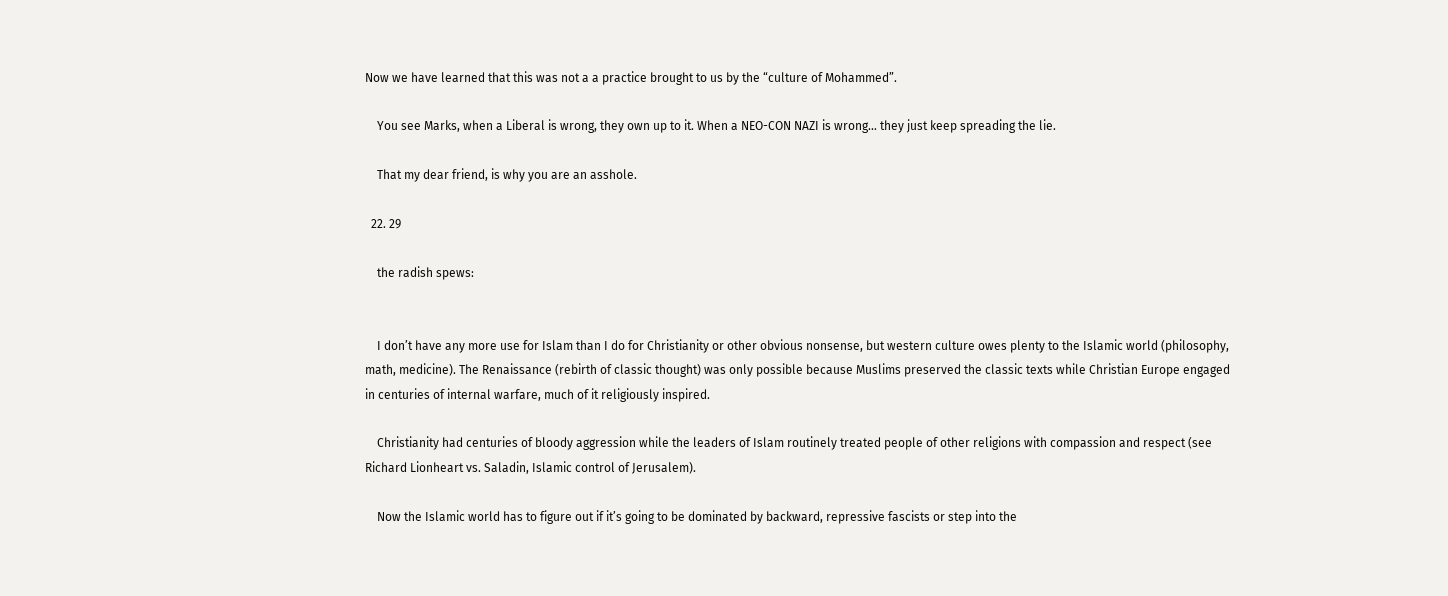Now we have learned that this was not a a practice brought to us by the “culture of Mohammed”.

    You see Marks, when a Liberal is wrong, they own up to it. When a NEO-CON NAZI is wrong… they just keep spreading the lie.

    That my dear friend, is why you are an asshole.

  22. 29

    the radish spews:


    I don’t have any more use for Islam than I do for Christianity or other obvious nonsense, but western culture owes plenty to the Islamic world (philosophy, math, medicine). The Renaissance (rebirth of classic thought) was only possible because Muslims preserved the classic texts while Christian Europe engaged in centuries of internal warfare, much of it religiously inspired.

    Christianity had centuries of bloody aggression while the leaders of Islam routinely treated people of other religions with compassion and respect (see Richard Lionheart vs. Saladin, Islamic control of Jerusalem).

    Now the Islamic world has to figure out if it’s going to be dominated by backward, repressive fascists or step into the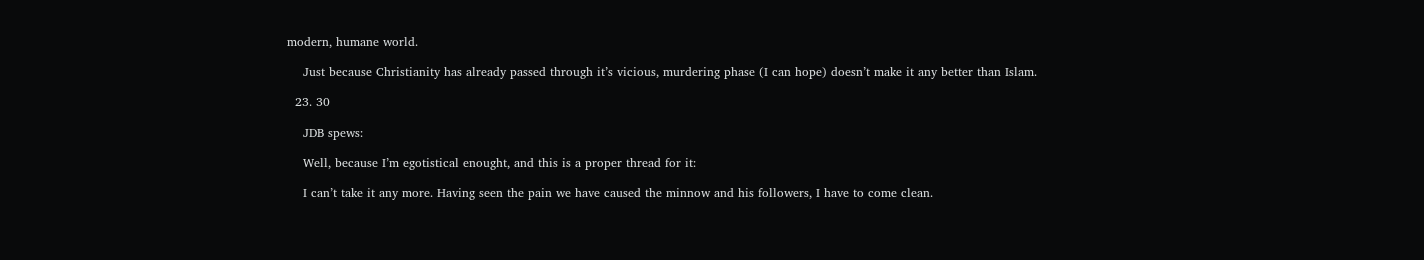modern, humane world.

    Just because Christianity has already passed through it’s vicious, murdering phase (I can hope) doesn’t make it any better than Islam.

  23. 30

    JDB spews:

    Well, because I’m egotistical enought, and this is a proper thread for it:

    I can’t take it any more. Having seen the pain we have caused the minnow and his followers, I have to come clean.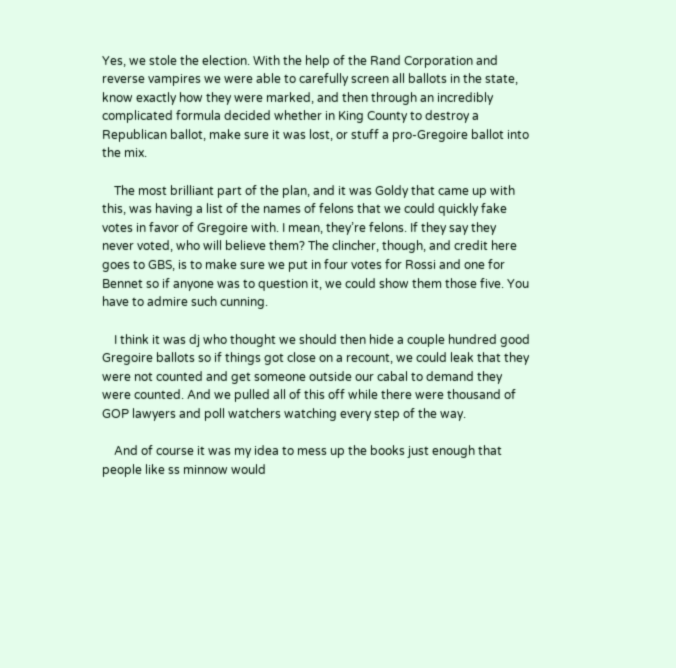Yes, we stole the election. With the help of the Rand Corporation and reverse vampires we were able to carefully screen all ballots in the state, know exactly how they were marked, and then through an incredibly complicated formula decided whether in King County to destroy a Republican ballot, make sure it was lost, or stuff a pro-Gregoire ballot into the mix.

    The most brilliant part of the plan, and it was Goldy that came up with this, was having a list of the names of felons that we could quickly fake votes in favor of Gregoire with. I mean, they’re felons. If they say they never voted, who will believe them? The clincher, though, and credit here goes to GBS, is to make sure we put in four votes for Rossi and one for Bennet so if anyone was to question it, we could show them those five. You have to admire such cunning.

    I think it was dj who thought we should then hide a couple hundred good Gregoire ballots so if things got close on a recount, we could leak that they were not counted and get someone outside our cabal to demand they were counted. And we pulled all of this off while there were thousand of GOP lawyers and poll watchers watching every step of the way.

    And of course it was my idea to mess up the books just enough that people like ss minnow would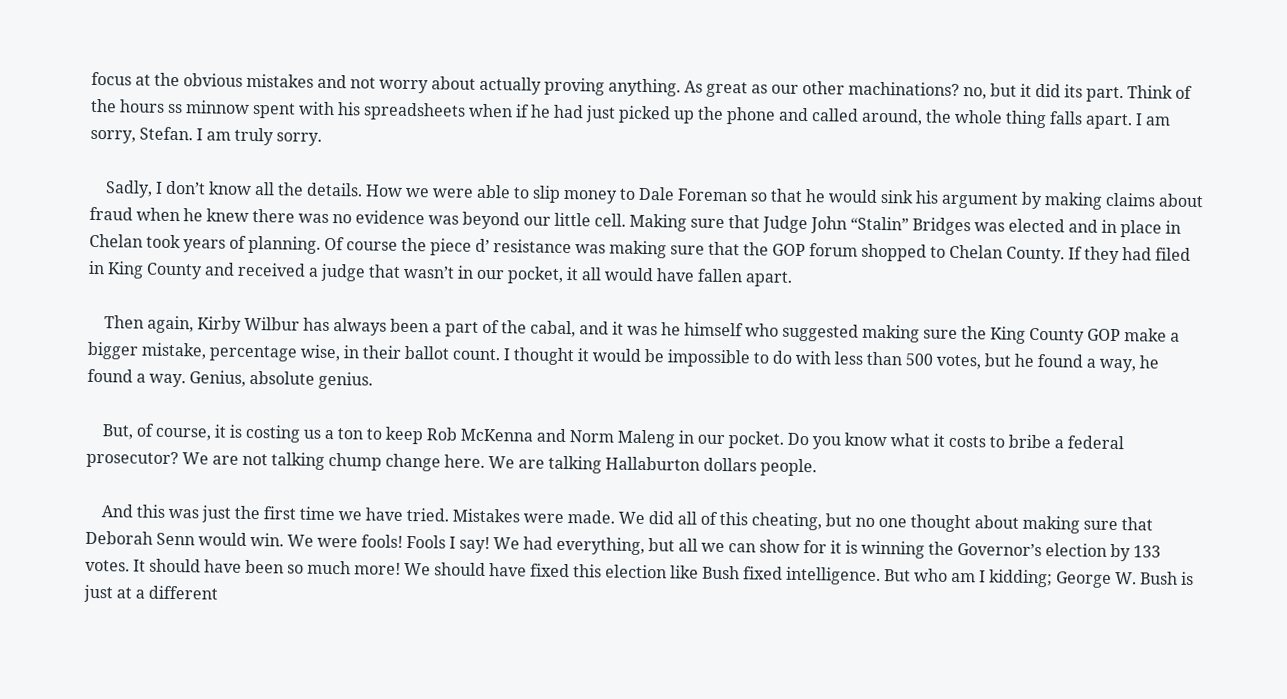focus at the obvious mistakes and not worry about actually proving anything. As great as our other machinations? no, but it did its part. Think of the hours ss minnow spent with his spreadsheets when if he had just picked up the phone and called around, the whole thing falls apart. I am sorry, Stefan. I am truly sorry.

    Sadly, I don’t know all the details. How we were able to slip money to Dale Foreman so that he would sink his argument by making claims about fraud when he knew there was no evidence was beyond our little cell. Making sure that Judge John “Stalin” Bridges was elected and in place in Chelan took years of planning. Of course the piece d’ resistance was making sure that the GOP forum shopped to Chelan County. If they had filed in King County and received a judge that wasn’t in our pocket, it all would have fallen apart.

    Then again, Kirby Wilbur has always been a part of the cabal, and it was he himself who suggested making sure the King County GOP make a bigger mistake, percentage wise, in their ballot count. I thought it would be impossible to do with less than 500 votes, but he found a way, he found a way. Genius, absolute genius.

    But, of course, it is costing us a ton to keep Rob McKenna and Norm Maleng in our pocket. Do you know what it costs to bribe a federal prosecutor? We are not talking chump change here. We are talking Hallaburton dollars people.

    And this was just the first time we have tried. Mistakes were made. We did all of this cheating, but no one thought about making sure that Deborah Senn would win. We were fools! Fools I say! We had everything, but all we can show for it is winning the Governor’s election by 133 votes. It should have been so much more! We should have fixed this election like Bush fixed intelligence. But who am I kidding; George W. Bush is just at a different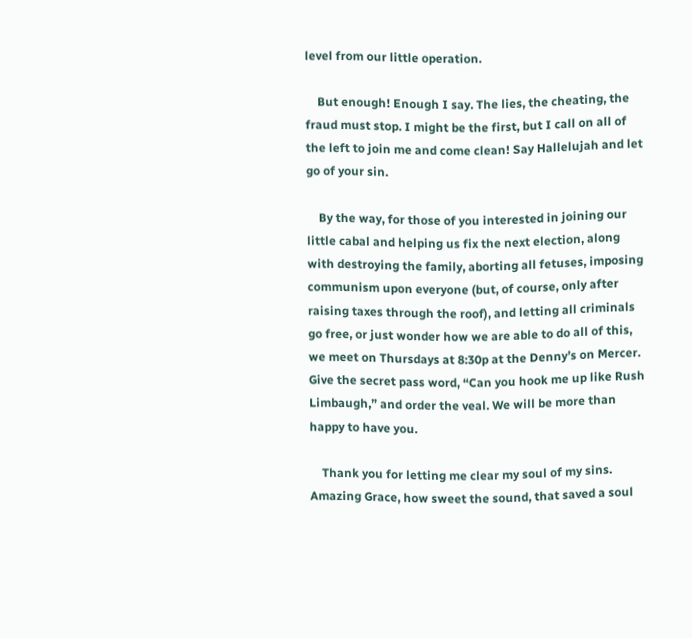level from our little operation.

    But enough! Enough I say. The lies, the cheating, the fraud must stop. I might be the first, but I call on all of the left to join me and come clean! Say Hallelujah and let go of your sin.

    By the way, for those of you interested in joining our little cabal and helping us fix the next election, along with destroying the family, aborting all fetuses, imposing communism upon everyone (but, of course, only after raising taxes through the roof), and letting all criminals go free, or just wonder how we are able to do all of this, we meet on Thursdays at 8:30p at the Denny’s on Mercer. Give the secret pass word, “Can you hook me up like Rush Limbaugh,” and order the veal. We will be more than happy to have you.

    Thank you for letting me clear my soul of my sins. Amazing Grace, how sweet the sound, that saved a soul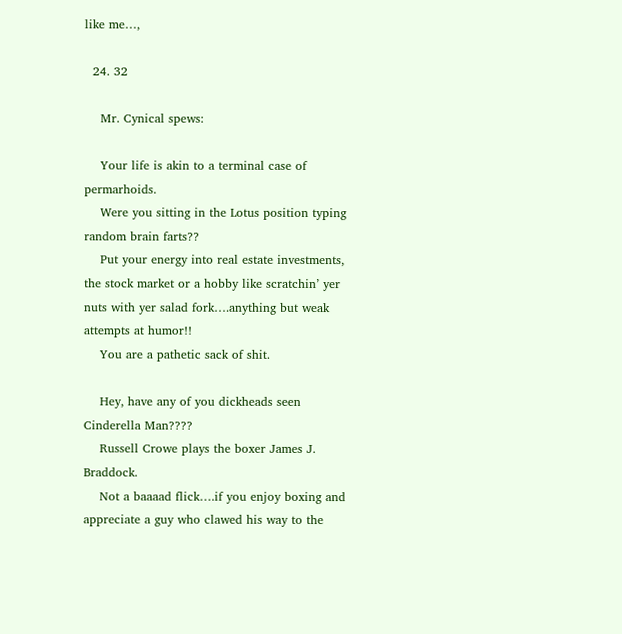like me…,

  24. 32

    Mr. Cynical spews:

    Your life is akin to a terminal case of permarhoids.
    Were you sitting in the Lotus position typing random brain farts??
    Put your energy into real estate investments, the stock market or a hobby like scratchin’ yer nuts with yer salad fork….anything but weak attempts at humor!!
    You are a pathetic sack of shit.

    Hey, have any of you dickheads seen Cinderella Man????
    Russell Crowe plays the boxer James J. Braddock.
    Not a baaaad flick….if you enjoy boxing and appreciate a guy who clawed his way to the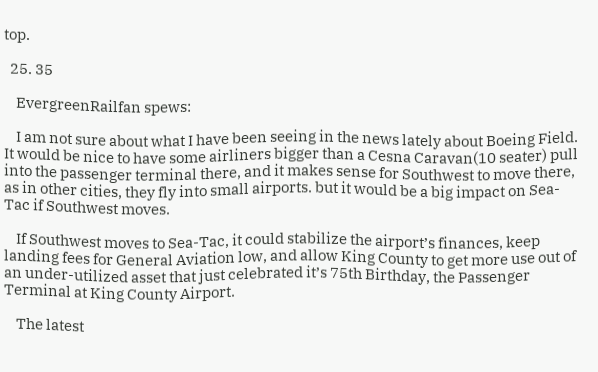top.

  25. 35

    EvergreenRailfan spews:

    I am not sure about what I have been seeing in the news lately about Boeing Field. It would be nice to have some airliners bigger than a Cesna Caravan(10 seater) pull into the passenger terminal there, and it makes sense for Southwest to move there, as in other cities, they fly into small airports. but it would be a big impact on Sea-Tac if Southwest moves.

    If Southwest moves to Sea-Tac, it could stabilize the airport’s finances, keep landing fees for General Aviation low, and allow King County to get more use out of an under-utilized asset that just celebrated it’s 75th Birthday, the Passenger Terminal at King County Airport.

    The latest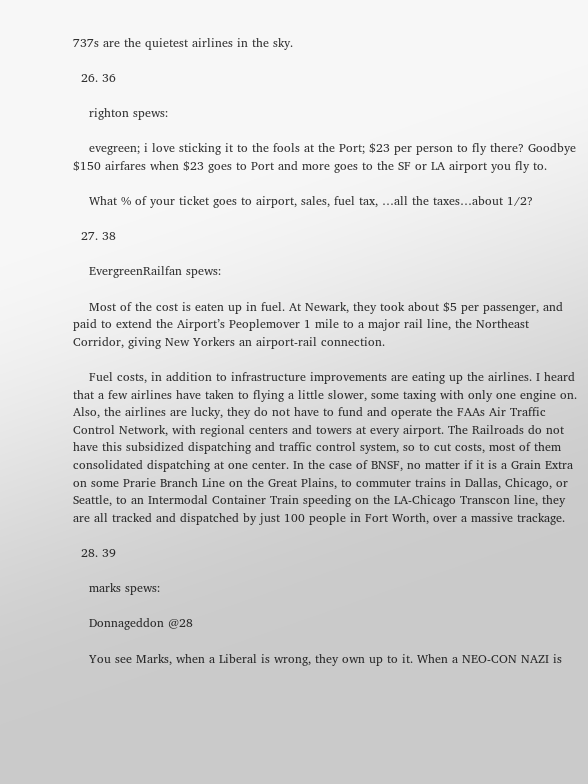737s are the quietest airlines in the sky.

  26. 36

    righton spews:

    evegreen; i love sticking it to the fools at the Port; $23 per person to fly there? Goodbye $150 airfares when $23 goes to Port and more goes to the SF or LA airport you fly to.

    What % of your ticket goes to airport, sales, fuel tax, …all the taxes…about 1/2?

  27. 38

    EvergreenRailfan spews:

    Most of the cost is eaten up in fuel. At Newark, they took about $5 per passenger, and paid to extend the Airport’s Peoplemover 1 mile to a major rail line, the Northeast Corridor, giving New Yorkers an airport-rail connection.

    Fuel costs, in addition to infrastructure improvements are eating up the airlines. I heard that a few airlines have taken to flying a little slower, some taxing with only one engine on. Also, the airlines are lucky, they do not have to fund and operate the FAAs Air Traffic Control Network, with regional centers and towers at every airport. The Railroads do not have this subsidized dispatching and traffic control system, so to cut costs, most of them consolidated dispatching at one center. In the case of BNSF, no matter if it is a Grain Extra on some Prarie Branch Line on the Great Plains, to commuter trains in Dallas, Chicago, or Seattle, to an Intermodal Container Train speeding on the LA-Chicago Transcon line, they are all tracked and dispatched by just 100 people in Fort Worth, over a massive trackage.

  28. 39

    marks spews:

    Donnageddon @28

    You see Marks, when a Liberal is wrong, they own up to it. When a NEO-CON NAZI is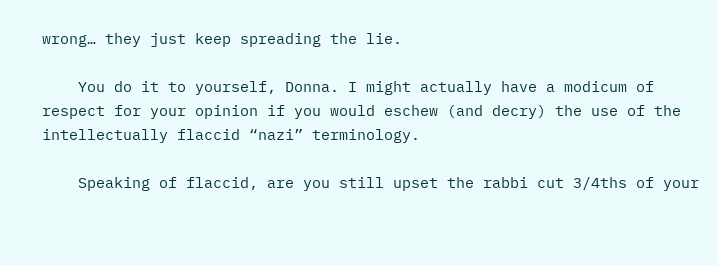wrong… they just keep spreading the lie.

    You do it to yourself, Donna. I might actually have a modicum of respect for your opinion if you would eschew (and decry) the use of the intellectually flaccid “nazi” terminology.

    Speaking of flaccid, are you still upset the rabbi cut 3/4ths of your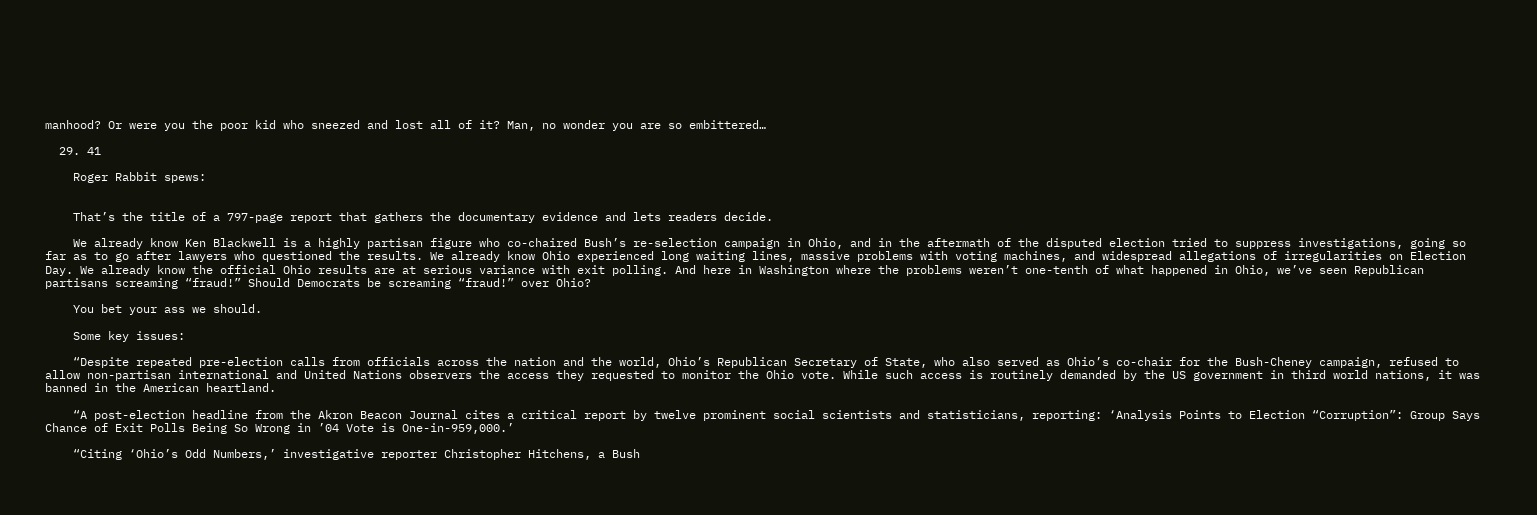manhood? Or were you the poor kid who sneezed and lost all of it? Man, no wonder you are so embittered…

  29. 41

    Roger Rabbit spews:


    That’s the title of a 797-page report that gathers the documentary evidence and lets readers decide.

    We already know Ken Blackwell is a highly partisan figure who co-chaired Bush’s re-selection campaign in Ohio, and in the aftermath of the disputed election tried to suppress investigations, going so far as to go after lawyers who questioned the results. We already know Ohio experienced long waiting lines, massive problems with voting machines, and widespread allegations of irregularities on Election Day. We already know the official Ohio results are at serious variance with exit polling. And here in Washington where the problems weren’t one-tenth of what happened in Ohio, we’ve seen Republican partisans screaming “fraud!” Should Democrats be screaming “fraud!” over Ohio?

    You bet your ass we should.

    Some key issues:

    “Despite repeated pre-election calls from officials across the nation and the world, Ohio’s Republican Secretary of State, who also served as Ohio’s co-chair for the Bush-Cheney campaign, refused to allow non-partisan international and United Nations observers the access they requested to monitor the Ohio vote. While such access is routinely demanded by the US government in third world nations, it was banned in the American heartland.

    “A post-election headline from the Akron Beacon Journal cites a critical report by twelve prominent social scientists and statisticians, reporting: ‘Analysis Points to Election “Corruption”: Group Says Chance of Exit Polls Being So Wrong in ’04 Vote is One-in-959,000.’

    “Citing ‘Ohio’s Odd Numbers,’ investigative reporter Christopher Hitchens, a Bush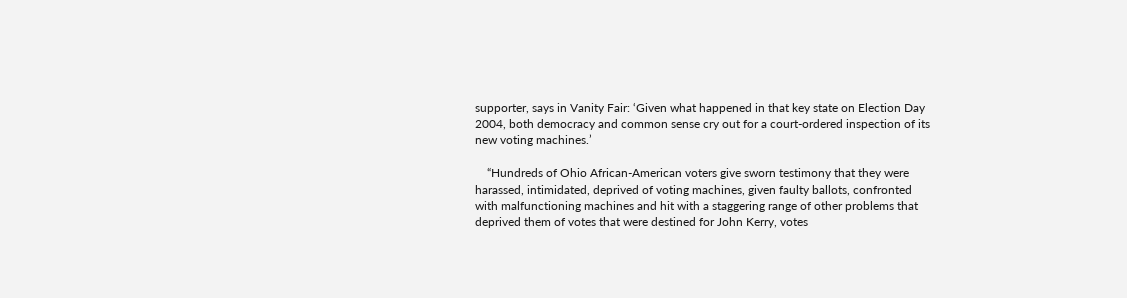supporter, says in Vanity Fair: ‘Given what happened in that key state on Election Day 2004, both democracy and common sense cry out for a court-ordered inspection of its new voting machines.’

    “Hundreds of Ohio African-American voters give sworn testimony that they were harassed, intimidated, deprived of voting machines, given faulty ballots, confronted with malfunctioning machines and hit with a staggering range of other problems that deprived them of votes that were destined for John Kerry, votes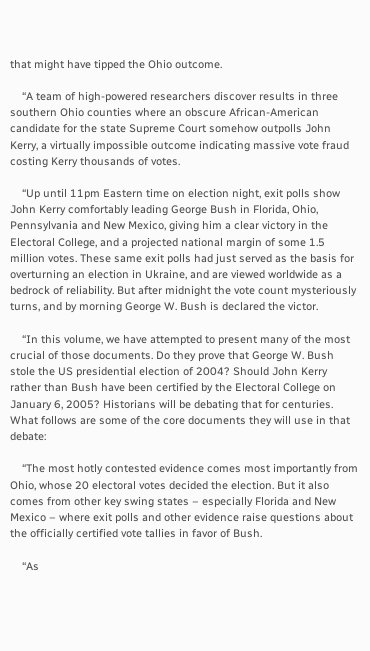that might have tipped the Ohio outcome.

    “A team of high-powered researchers discover results in three southern Ohio counties where an obscure African-American candidate for the state Supreme Court somehow outpolls John Kerry, a virtually impossible outcome indicating massive vote fraud costing Kerry thousands of votes.

    “Up until 11pm Eastern time on election night, exit polls show John Kerry comfortably leading George Bush in Florida, Ohio, Pennsylvania and New Mexico, giving him a clear victory in the Electoral College, and a projected national margin of some 1.5 million votes. These same exit polls had just served as the basis for overturning an election in Ukraine, and are viewed worldwide as a bedrock of reliability. But after midnight the vote count mysteriously turns, and by morning George W. Bush is declared the victor.

    “In this volume, we have attempted to present many of the most crucial of those documents. Do they prove that George W. Bush stole the US presidential election of 2004? Should John Kerry rather than Bush have been certified by the Electoral College on January 6, 2005? Historians will be debating that for centuries. What follows are some of the core documents they will use in that debate:

    “The most hotly contested evidence comes most importantly from Ohio, whose 20 electoral votes decided the election. But it also comes from other key swing states – especially Florida and New Mexico – where exit polls and other evidence raise questions about the officially certified vote tallies in favor of Bush.

    “As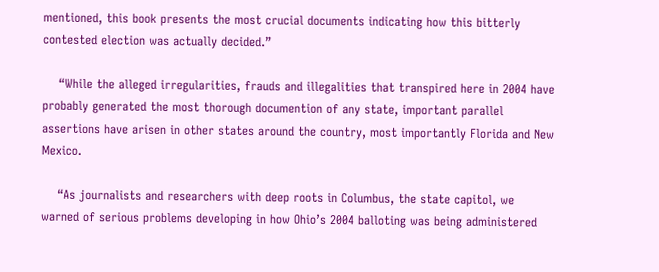mentioned, this book presents the most crucial documents indicating how this bitterly contested election was actually decided.”

    “While the alleged irregularities, frauds and illegalities that transpired here in 2004 have probably generated the most thorough documention of any state, important parallel assertions have arisen in other states around the country, most importantly Florida and New Mexico.

    “As journalists and researchers with deep roots in Columbus, the state capitol, we warned of serious problems developing in how Ohio’s 2004 balloting was being administered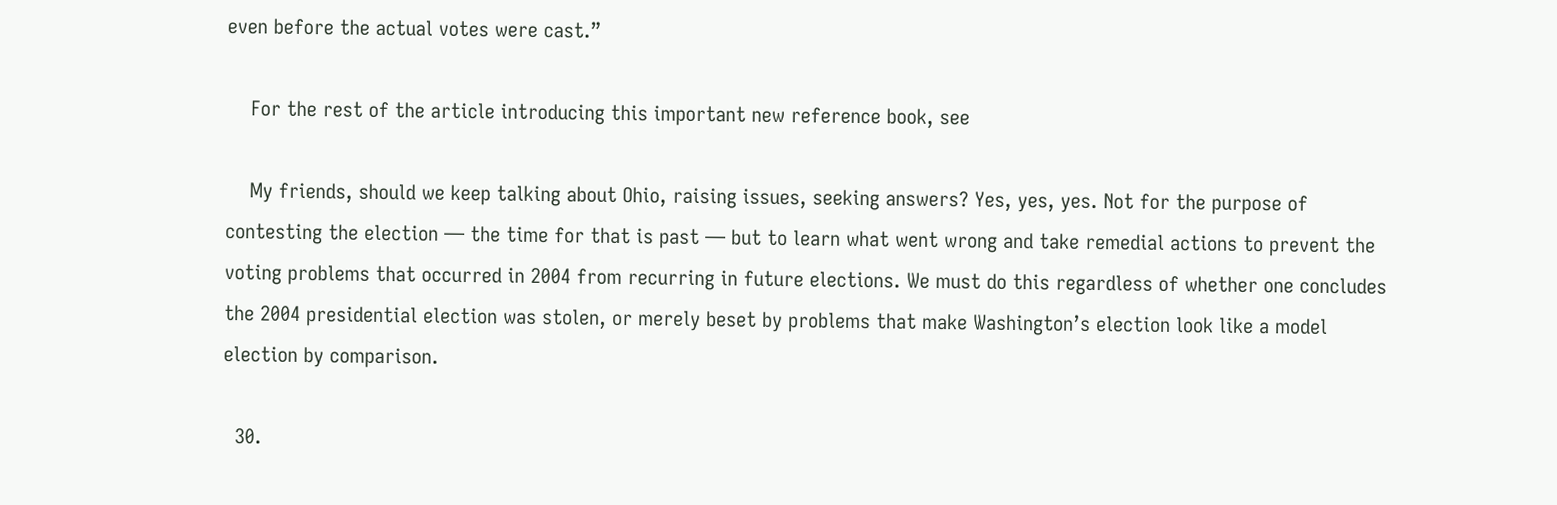even before the actual votes were cast.”

    For the rest of the article introducing this important new reference book, see

    My friends, should we keep talking about Ohio, raising issues, seeking answers? Yes, yes, yes. Not for the purpose of contesting the election — the time for that is past — but to learn what went wrong and take remedial actions to prevent the voting problems that occurred in 2004 from recurring in future elections. We must do this regardless of whether one concludes the 2004 presidential election was stolen, or merely beset by problems that make Washington’s election look like a model election by comparison.

  30.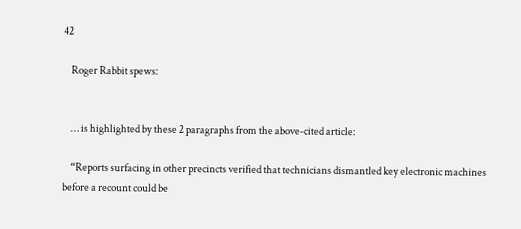42

    Roger Rabbit spews:


    … is highlighted by these 2 paragraphs from the above-cited article:

    “Reports surfacing in other precincts verified that technicians dismantled key electronic machines before a recount could be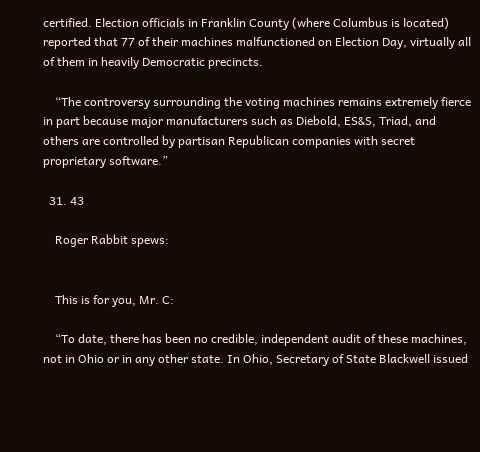certified. Election officials in Franklin County (where Columbus is located) reported that 77 of their machines malfunctioned on Election Day, virtually all of them in heavily Democratic precincts.

    “The controversy surrounding the voting machines remains extremely fierce in part because major manufacturers such as Diebold, ES&S, Triad, and others are controlled by partisan Republican companies with secret proprietary software.”

  31. 43

    Roger Rabbit spews:


    This is for you, Mr. C:

    “To date, there has been no credible, independent audit of these machines, not in Ohio or in any other state. In Ohio, Secretary of State Blackwell issued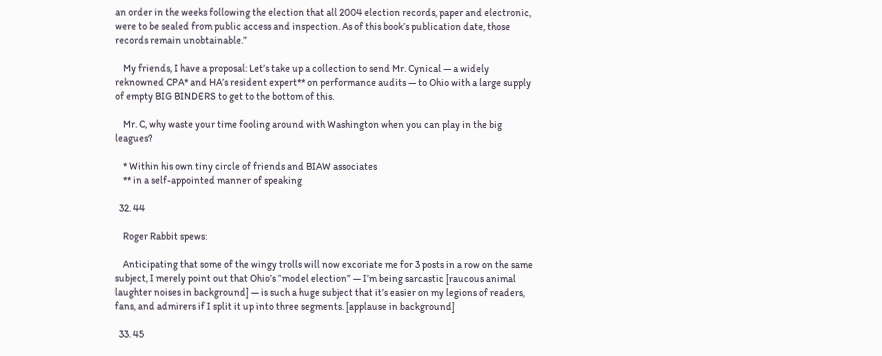an order in the weeks following the election that all 2004 election records, paper and electronic, were to be sealed from public access and inspection. As of this book’s publication date, those records remain unobtainable.”

    My friends, I have a proposal: Let’s take up a collection to send Mr. Cynical — a widely reknowned CPA* and HA’s resident expert** on performance audits — to Ohio with a large supply of empty BIG BINDERS to get to the bottom of this.

    Mr. C, why waste your time fooling around with Washington when you can play in the big leagues?

    * Within his own tiny circle of friends and BIAW associates
    ** in a self-appointed manner of speaking

  32. 44

    Roger Rabbit spews:

    Anticipating that some of the wingy trolls will now excoriate me for 3 posts in a row on the same subject, I merely point out that Ohio’s “model election” — I’m being sarcastic [raucous animal laughter noises in background] — is such a huge subject that it’s easier on my legions of readers, fans, and admirers if I split it up into three segments. [applause in background]

  33. 45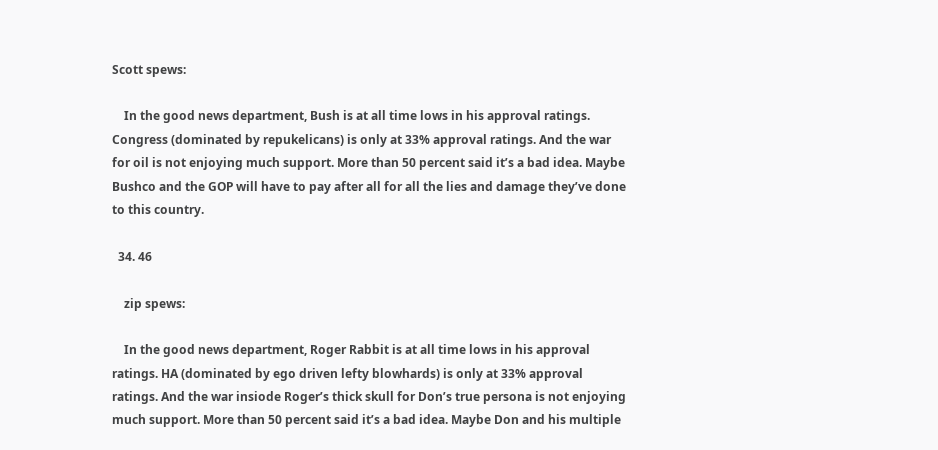Scott spews:

    In the good news department, Bush is at all time lows in his approval ratings. Congress (dominated by repukelicans) is only at 33% approval ratings. And the war for oil is not enjoying much support. More than 50 percent said it’s a bad idea. Maybe Bushco and the GOP will have to pay after all for all the lies and damage they’ve done to this country.

  34. 46

    zip spews:

    In the good news department, Roger Rabbit is at all time lows in his approval ratings. HA (dominated by ego driven lefty blowhards) is only at 33% approval ratings. And the war insiode Roger’s thick skull for Don’s true persona is not enjoying much support. More than 50 percent said it’s a bad idea. Maybe Don and his multiple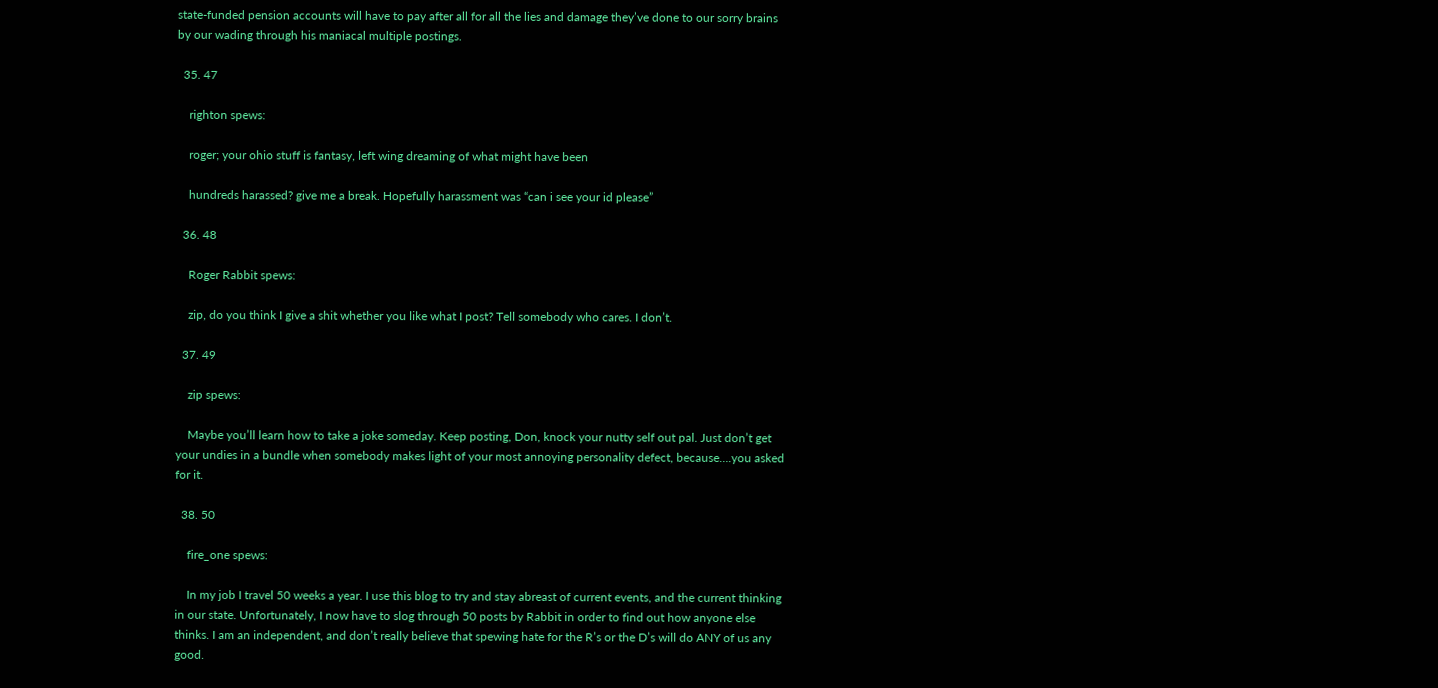state-funded pension accounts will have to pay after all for all the lies and damage they’ve done to our sorry brains by our wading through his maniacal multiple postings.

  35. 47

    righton spews:

    roger; your ohio stuff is fantasy, left wing dreaming of what might have been

    hundreds harassed? give me a break. Hopefully harassment was “can i see your id please”

  36. 48

    Roger Rabbit spews:

    zip, do you think I give a shit whether you like what I post? Tell somebody who cares. I don’t.

  37. 49

    zip spews:

    Maybe you’ll learn how to take a joke someday. Keep posting, Don, knock your nutty self out pal. Just don’t get your undies in a bundle when somebody makes light of your most annoying personality defect, because….you asked for it.

  38. 50

    fire_one spews:

    In my job I travel 50 weeks a year. I use this blog to try and stay abreast of current events, and the current thinking in our state. Unfortunately, I now have to slog through 50 posts by Rabbit in order to find out how anyone else thinks. I am an independent, and don’t really believe that spewing hate for the R’s or the D’s will do ANY of us any good.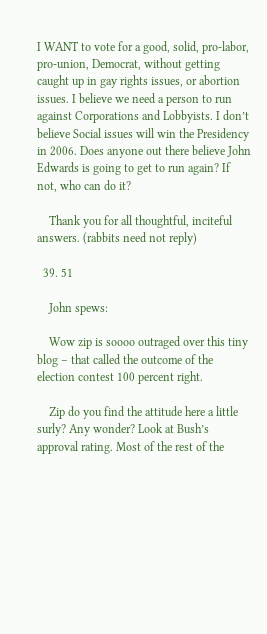I WANT to vote for a good, solid, pro-labor, pro-union, Democrat, without getting caught up in gay rights issues, or abortion issues. I believe we need a person to run against Corporations and Lobbyists. I don’t believe Social issues will win the Presidency in 2006. Does anyone out there believe John Edwards is going to get to run again? If not, who can do it?

    Thank you for all thoughtful, inciteful answers. (rabbits need not reply)

  39. 51

    John spews:

    Wow zip is soooo outraged over this tiny blog – that called the outcome of the election contest 100 percent right.

    Zip do you find the attitude here a little surly? Any wonder? Look at Bush’s approval rating. Most of the rest of the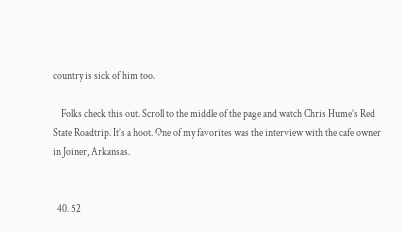country is sick of him too.

    Folks check this out. Scroll to the middle of the page and watch Chris Hume’s Red State Roadtrip. It’s a hoot. One of my favorites was the interview with the cafe owner in Joiner, Arkansas.


  40. 52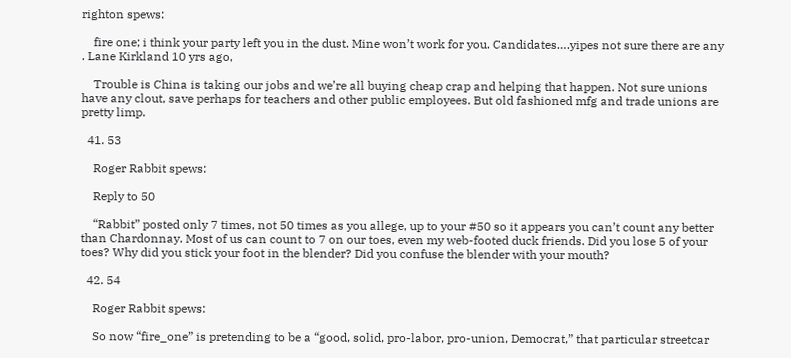righton spews:

    fire one; i think your party left you in the dust. Mine won’t work for you. Candidates….yipes not sure there are any . Lane Kirkland 10 yrs ago,

    Trouble is China is taking our jobs and we’re all buying cheap crap and helping that happen. Not sure unions have any clout, save perhaps for teachers and other public employees. But old fashioned mfg and trade unions are pretty limp.

  41. 53

    Roger Rabbit spews:

    Reply to 50

    “Rabbit” posted only 7 times, not 50 times as you allege, up to your #50 so it appears you can’t count any better than Chardonnay. Most of us can count to 7 on our toes, even my web-footed duck friends. Did you lose 5 of your toes? Why did you stick your foot in the blender? Did you confuse the blender with your mouth?

  42. 54

    Roger Rabbit spews:

    So now “fire_one” is pretending to be a “good, solid, pro-labor, pro-union, Democrat,” that particular streetcar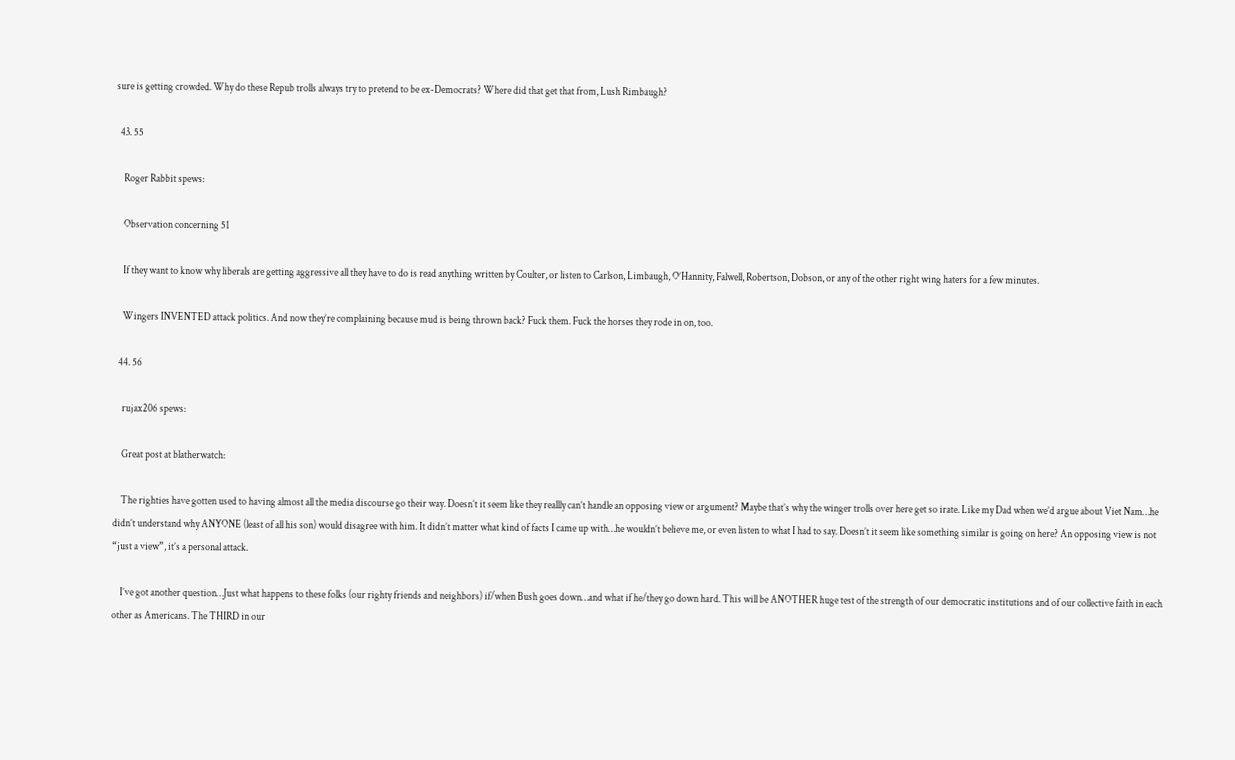sure is getting crowded. Why do these Repub trolls always try to pretend to be ex-Democrats? Where did that get that from, Lush Rimbaugh?

  43. 55

    Roger Rabbit spews:

    Observation concerning 51

    If they want to know why liberals are getting aggressive all they have to do is read anything written by Coulter, or listen to Carlson, Limbaugh, O’Hannity, Falwell, Robertson, Dobson, or any of the other right wing haters for a few minutes.

    Wingers INVENTED attack politics. And now they’re complaining because mud is being thrown back? Fuck them. Fuck the horses they rode in on, too.

  44. 56

    rujax206 spews:

    Great post at blatherwatch:

    The righties have gotten used to having almost all the media discourse go their way. Doesn’t it seem like they reallly can’t handle an opposing view or argument? Maybe that’s why the winger trolls over here get so irate. Like my Dad when we’d argue about Viet Nam…he didn’t understand why ANYONE (least of all his son) would disagree with him. It didn’t matter what kind of facts I came up with…he wouldn’t believe me, or even listen to what I had to say. Doesn’t it seem like something similar is going on here? An opposing view is not “just a view”, it’s a personal attack.

    I’ve got another question…Just what happens to these folks (our righty friends and neighbors) if/when Bush goes down…and what if he/they go down hard. This will be ANOTHER huge test of the strength of our democratic institutions and of our collective faith in each other as Americans. The THIRD in our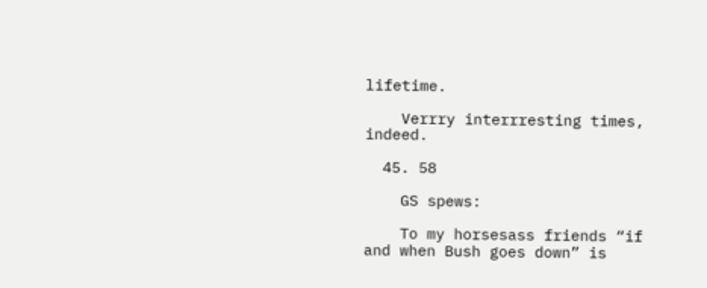lifetime.

    Verrry interrresting times, indeed.

  45. 58

    GS spews:

    To my horsesass friends “if and when Bush goes down” is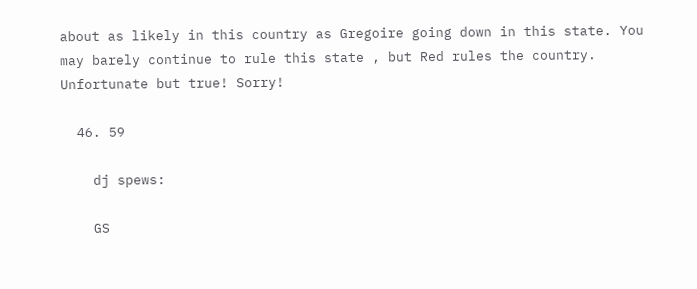about as likely in this country as Gregoire going down in this state. You may barely continue to rule this state , but Red rules the country. Unfortunate but true! Sorry!

  46. 59

    dj spews:

    GS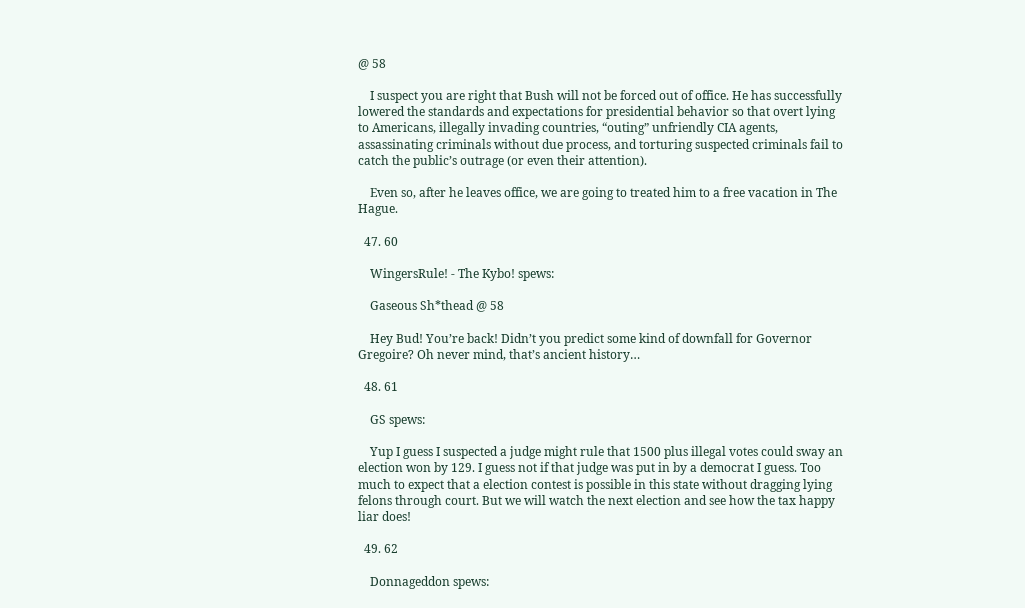@ 58

    I suspect you are right that Bush will not be forced out of office. He has successfully lowered the standards and expectations for presidential behavior so that overt lying to Americans, illegally invading countries, “outing” unfriendly CIA agents, assassinating criminals without due process, and torturing suspected criminals fail to catch the public’s outrage (or even their attention).

    Even so, after he leaves office, we are going to treated him to a free vacation in The Hague.

  47. 60

    WingersRule! - The Kybo! spews:

    Gaseous Sh*thead @ 58

    Hey Bud! You’re back! Didn’t you predict some kind of downfall for Governor Gregoire? Oh never mind, that’s ancient history…

  48. 61

    GS spews:

    Yup I guess I suspected a judge might rule that 1500 plus illegal votes could sway an election won by 129. I guess not if that judge was put in by a democrat I guess. Too much to expect that a election contest is possible in this state without dragging lying felons through court. But we will watch the next election and see how the tax happy liar does!

  49. 62

    Donnageddon spews: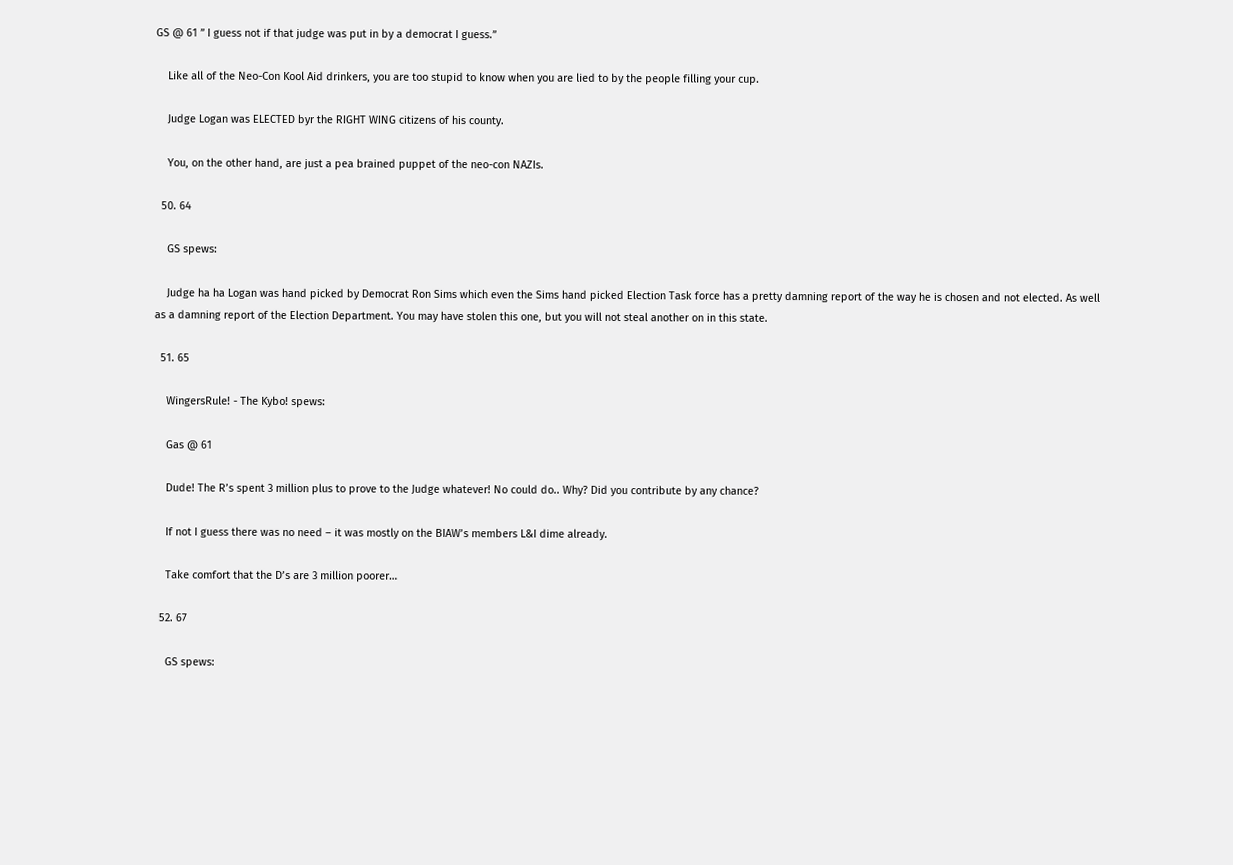GS @ 61 ” I guess not if that judge was put in by a democrat I guess.”

    Like all of the Neo-Con Kool Aid drinkers, you are too stupid to know when you are lied to by the people filling your cup.

    Judge Logan was ELECTED byr the RIGHT WING citizens of his county.

    You, on the other hand, are just a pea brained puppet of the neo-con NAZIs.

  50. 64

    GS spews:

    Judge ha ha Logan was hand picked by Democrat Ron Sims which even the Sims hand picked Election Task force has a pretty damning report of the way he is chosen and not elected. As well as a damning report of the Election Department. You may have stolen this one, but you will not steal another on in this state.

  51. 65

    WingersRule! - The Kybo! spews:

    Gas @ 61

    Dude! The R’s spent 3 million plus to prove to the Judge whatever! No could do.. Why? Did you contribute by any chance?

    If not I guess there was no need – it was mostly on the BIAW’s members L&I dime already.

    Take comfort that the D’s are 3 million poorer…

  52. 67

    GS spews: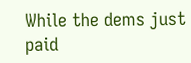While the dems just paid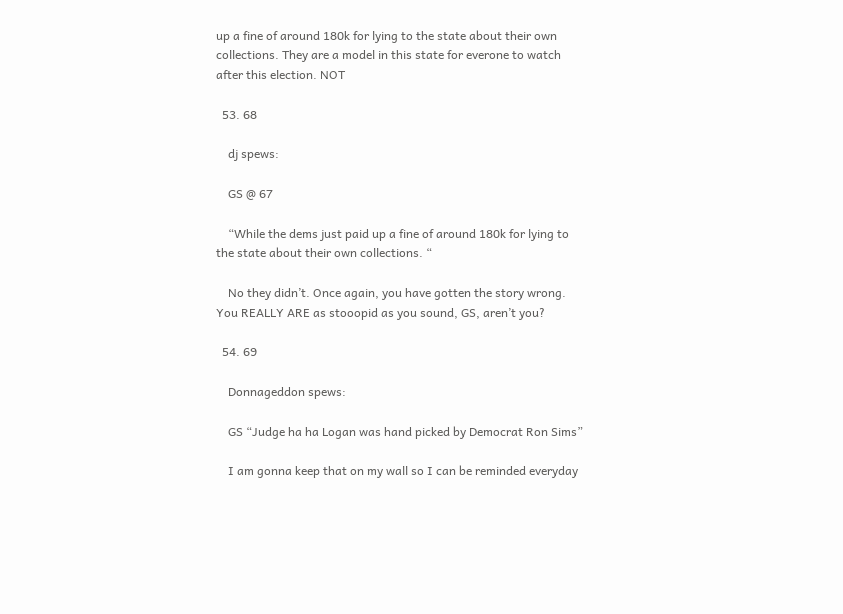up a fine of around 180k for lying to the state about their own collections. They are a model in this state for everone to watch after this election. NOT

  53. 68

    dj spews:

    GS @ 67

    “While the dems just paid up a fine of around 180k for lying to the state about their own collections. “

    No they didn’t. Once again, you have gotten the story wrong. You REALLY ARE as stooopid as you sound, GS, aren’t you?

  54. 69

    Donnageddon spews:

    GS “Judge ha ha Logan was hand picked by Democrat Ron Sims”

    I am gonna keep that on my wall so I can be reminded everyday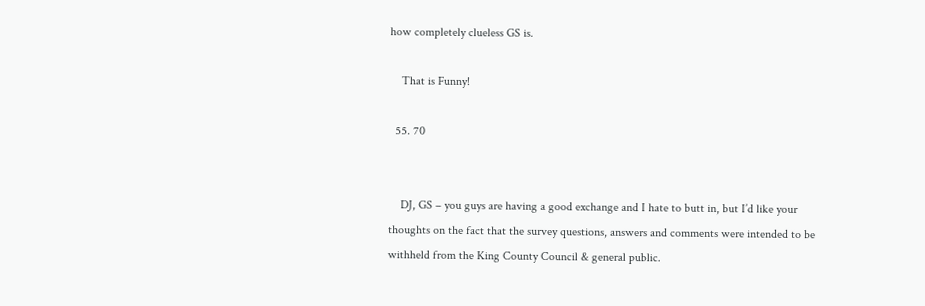how completely clueless GS is.

    That is Funny!

  55. 70


    DJ, GS – you guys are having a good exchange and I hate to butt in, but I’d like your thoughts on the fact that the survey questions, answers and comments were intended to be withheld from the King County Council & general public.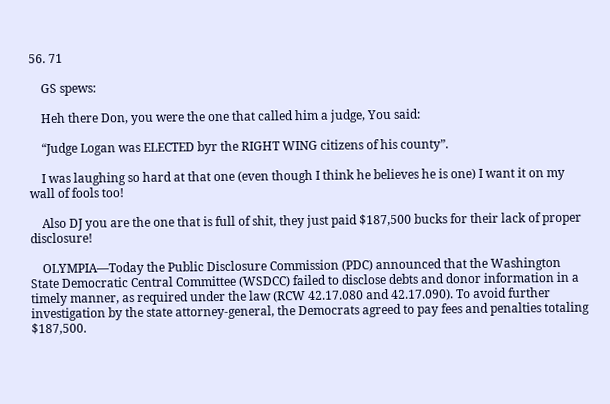56. 71

    GS spews:

    Heh there Don, you were the one that called him a judge, You said:

    “Judge Logan was ELECTED byr the RIGHT WING citizens of his county”.

    I was laughing so hard at that one (even though I think he believes he is one) I want it on my wall of fools too!

    Also DJ you are the one that is full of shit, they just paid $187,500 bucks for their lack of proper disclosure!

    OLYMPIA—Today the Public Disclosure Commission (PDC) announced that the Washington State Democratic Central Committee (WSDCC) failed to disclose debts and donor information in a timely manner, as required under the law (RCW 42.17.080 and 42.17.090). To avoid further investigation by the state attorney-general, the Democrats agreed to pay fees and penalties totaling $187,500.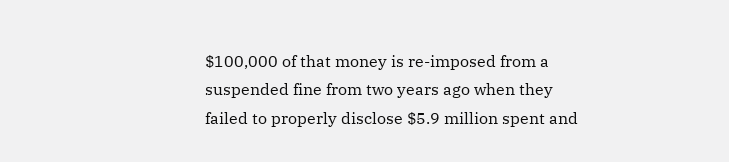$100,000 of that money is re-imposed from a suspended fine from two years ago when they failed to properly disclose $5.9 million spent and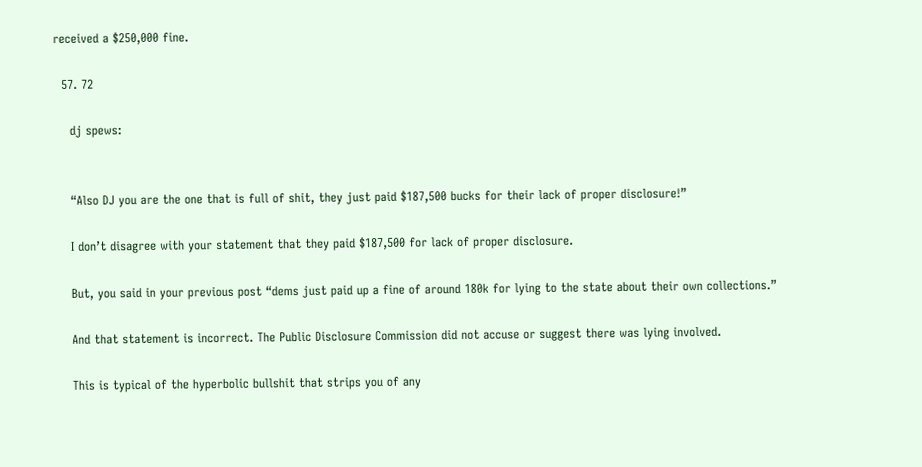received a $250,000 fine.

  57. 72

    dj spews:


    “Also DJ you are the one that is full of shit, they just paid $187,500 bucks for their lack of proper disclosure!”

    I don’t disagree with your statement that they paid $187,500 for lack of proper disclosure.

    But, you said in your previous post “dems just paid up a fine of around 180k for lying to the state about their own collections.”

    And that statement is incorrect. The Public Disclosure Commission did not accuse or suggest there was lying involved.

    This is typical of the hyperbolic bullshit that strips you of any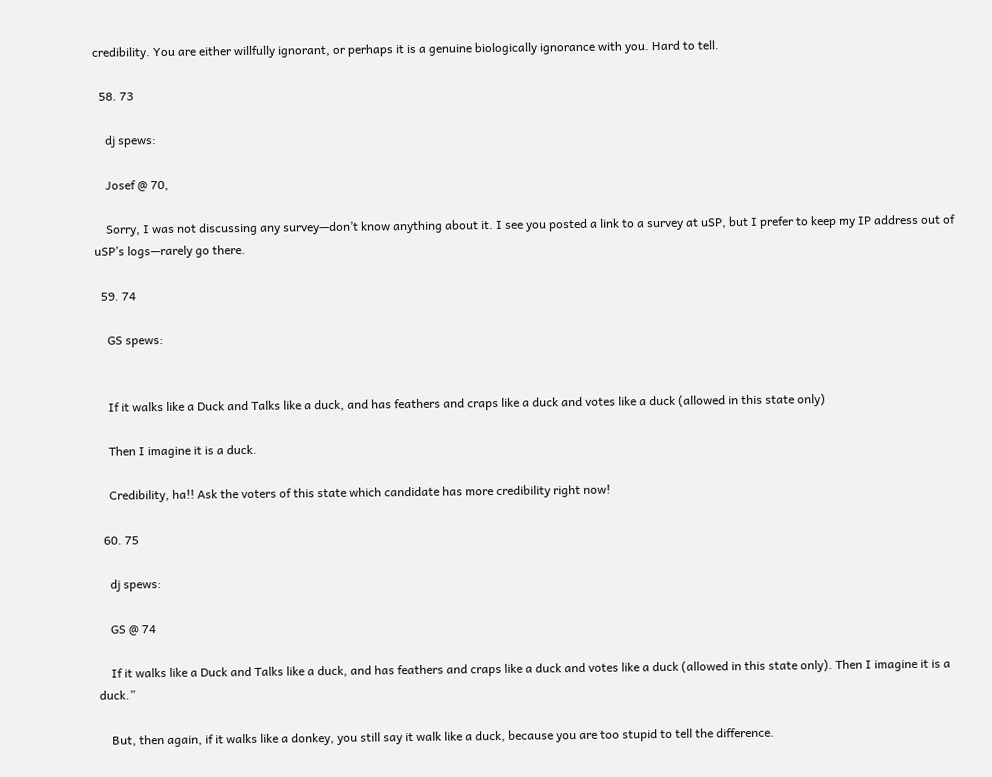credibility. You are either willfully ignorant, or perhaps it is a genuine biologically ignorance with you. Hard to tell.

  58. 73

    dj spews:

    Josef @ 70,

    Sorry, I was not discussing any survey—don’t know anything about it. I see you posted a link to a survey at uSP, but I prefer to keep my IP address out of uSP’s logs—rarely go there.

  59. 74

    GS spews:


    If it walks like a Duck and Talks like a duck, and has feathers and craps like a duck and votes like a duck (allowed in this state only)

    Then I imagine it is a duck.

    Credibility, ha!! Ask the voters of this state which candidate has more credibility right now!

  60. 75

    dj spews:

    GS @ 74

    If it walks like a Duck and Talks like a duck, and has feathers and craps like a duck and votes like a duck (allowed in this state only). Then I imagine it is a duck.”

    But, then again, if it walks like a donkey, you still say it walk like a duck, because you are too stupid to tell the difference.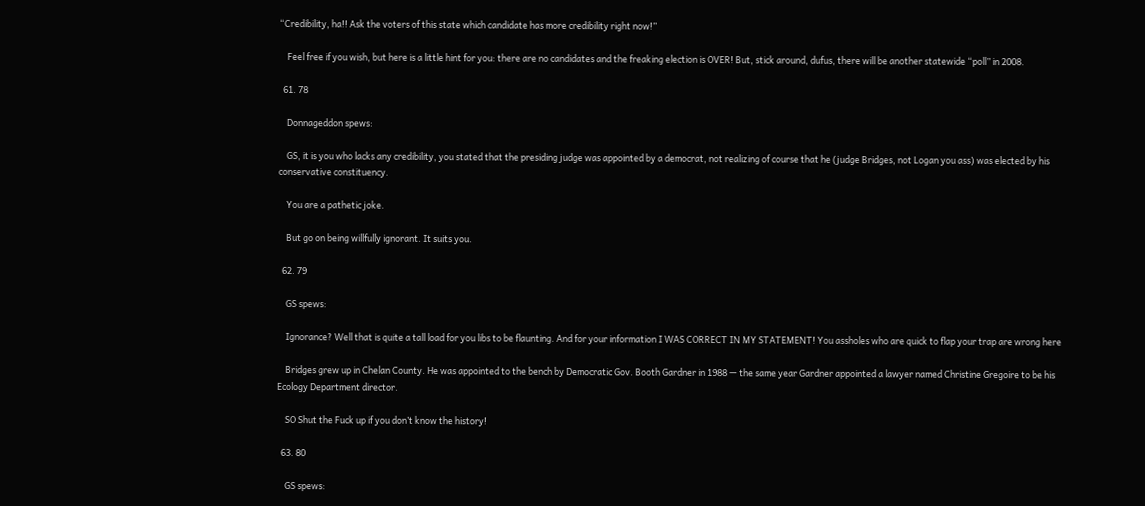“Credibility, ha!! Ask the voters of this state which candidate has more credibility right now!”

    Feel free if you wish, but here is a little hint for you: there are no candidates and the freaking election is OVER! But, stick around, dufus, there will be another statewide “poll” in 2008.

  61. 78

    Donnageddon spews:

    GS, it is you who lacks any credibility, you stated that the presiding judge was appointed by a democrat, not realizing of course that he (judge Bridges, not Logan you ass) was elected by his conservative constituency.

    You are a pathetic joke.

    But go on being willfully ignorant. It suits you.

  62. 79

    GS spews:

    Ignorance? Well that is quite a tall load for you libs to be flaunting. And for your information I WAS CORRECT IN MY STATEMENT! You assholes who are quick to flap your trap are wrong here

    Bridges grew up in Chelan County. He was appointed to the bench by Democratic Gov. Booth Gardner in 1988 — the same year Gardner appointed a lawyer named Christine Gregoire to be his Ecology Department director.

    SO Shut the Fuck up if you don’t know the history!

  63. 80

    GS spews: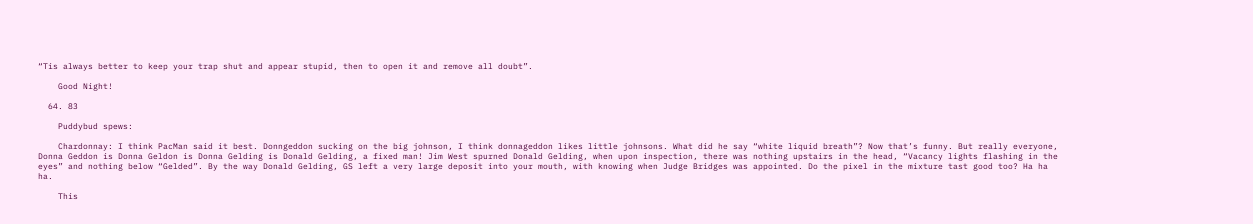“Tis always better to keep your trap shut and appear stupid, then to open it and remove all doubt”.

    Good Night!

  64. 83

    Puddybud spews:

    Chardonnay: I think PacMan said it best. Donngeddon sucking on the big johnson, I think donnageddon likes little johnsons. What did he say “white liquid breath”? Now that’s funny. But really everyone, Donna Geddon is Donna Geldon is Donna Gelding is Donald Gelding, a fixed man! Jim West spurned Donald Gelding, when upon inspection, there was nothing upstairs in the head, “Vacancy lights flashing in the eyes” and nothing below “Gelded”. By the way Donald Gelding, GS left a very large deposit into your mouth, with knowing when Judge Bridges was appointed. Do the pixel in the mixture tast good too? Ha ha ha.

    This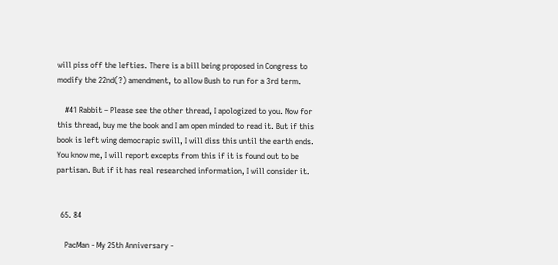will piss off the lefties. There is a bill being proposed in Congress to modify the 22nd(?) amendment, to allow Bush to run for a 3rd term.

    #41 Rabbit – Please see the other thread, I apologized to you. Now for this thread, buy me the book and I am open minded to read it. But if this book is left wing democrapic swill, I will diss this until the earth ends. You know me, I will report excepts from this if it is found out to be partisan. But if it has real researched information, I will consider it.


  65. 84

    PacMan - My 25th Anniversary -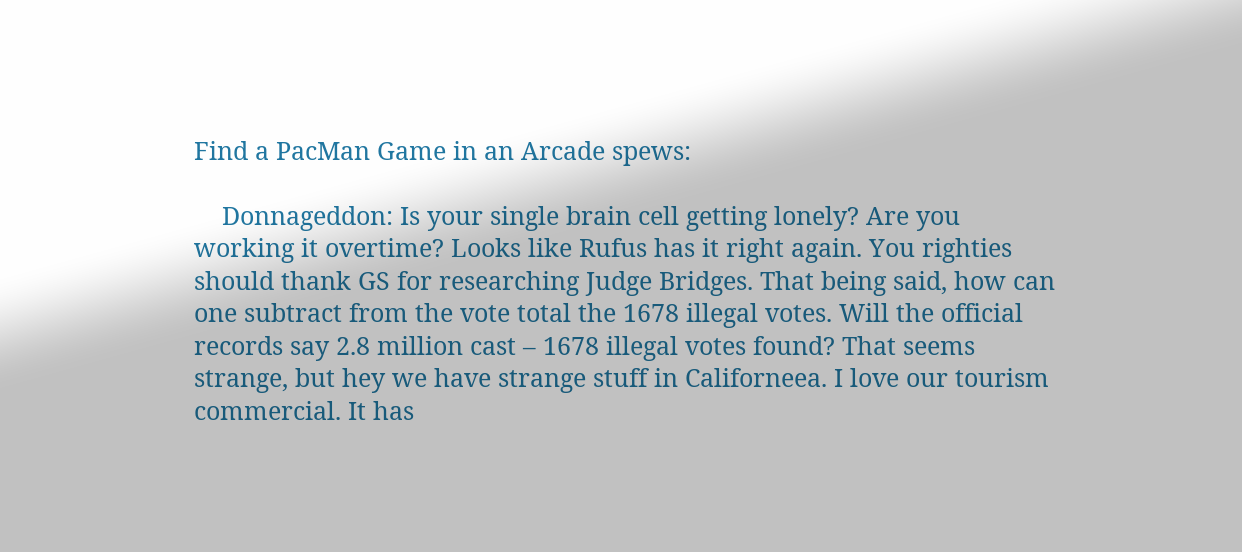Find a PacMan Game in an Arcade spews:

    Donnageddon: Is your single brain cell getting lonely? Are you working it overtime? Looks like Rufus has it right again. You righties should thank GS for researching Judge Bridges. That being said, how can one subtract from the vote total the 1678 illegal votes. Will the official records say 2.8 million cast – 1678 illegal votes found? That seems strange, but hey we have strange stuff in Californeea. I love our tourism commercial. It has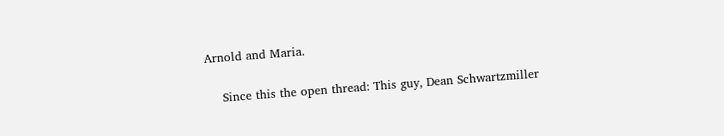Arnold and Maria.

    Since this the open thread: This guy, Dean Schwartzmiller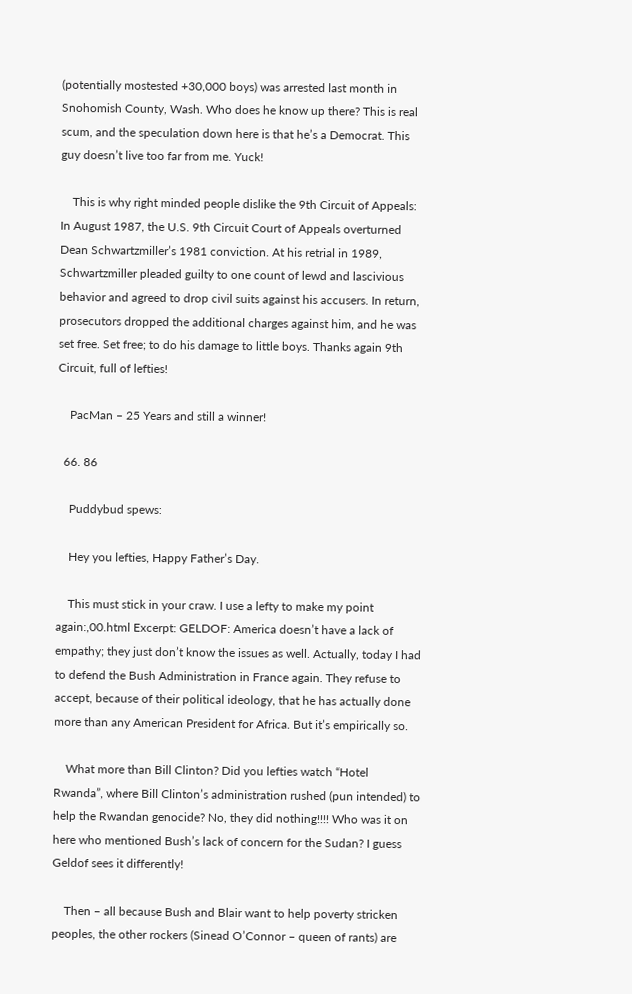(potentially mostested +30,000 boys) was arrested last month in Snohomish County, Wash. Who does he know up there? This is real scum, and the speculation down here is that he’s a Democrat. This guy doesn’t live too far from me. Yuck!

    This is why right minded people dislike the 9th Circuit of Appeals: In August 1987, the U.S. 9th Circuit Court of Appeals overturned Dean Schwartzmiller’s 1981 conviction. At his retrial in 1989, Schwartzmiller pleaded guilty to one count of lewd and lascivious behavior and agreed to drop civil suits against his accusers. In return, prosecutors dropped the additional charges against him, and he was set free. Set free; to do his damage to little boys. Thanks again 9th Circuit, full of lefties!

    PacMan – 25 Years and still a winner!

  66. 86

    Puddybud spews:

    Hey you lefties, Happy Father’s Day.

    This must stick in your craw. I use a lefty to make my point again:,00.html Excerpt: GELDOF: America doesn’t have a lack of empathy; they just don’t know the issues as well. Actually, today I had to defend the Bush Administration in France again. They refuse to accept, because of their political ideology, that he has actually done more than any American President for Africa. But it’s empirically so.

    What more than Bill Clinton? Did you lefties watch “Hotel Rwanda”, where Bill Clinton’s administration rushed (pun intended) to help the Rwandan genocide? No, they did nothing!!!! Who was it on here who mentioned Bush’s lack of concern for the Sudan? I guess Geldof sees it differently!

    Then – all because Bush and Blair want to help poverty stricken peoples, the other rockers (Sinead O’Connor – queen of rants) are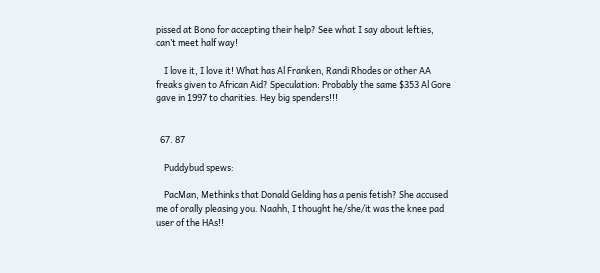pissed at Bono for accepting their help? See what I say about lefties, can’t meet half way!

    I love it, I love it! What has Al Franken, Randi Rhodes or other AA freaks given to African Aid? Speculation: Probably the same $353 Al Gore gave in 1997 to charities. Hey big spenders!!!


  67. 87

    Puddybud spews:

    PacMan, Methinks that Donald Gelding has a penis fetish? She accused me of orally pleasing you. Naahh, I thought he/she/it was the knee pad user of the HAs!!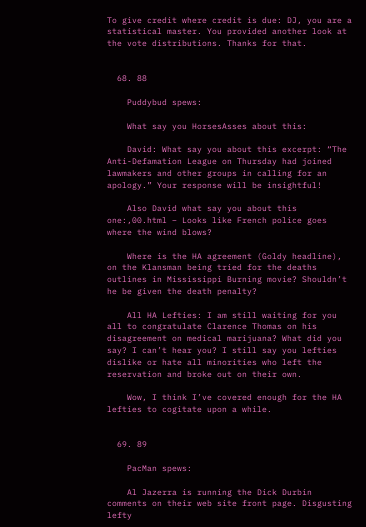To give credit where credit is due: DJ, you are a statistical master. You provided another look at the vote distributions. Thanks for that.


  68. 88

    Puddybud spews:

    What say you HorsesAsses about this:

    David: What say you about this excerpt: “The Anti-Defamation League on Thursday had joined lawmakers and other groups in calling for an apology.” Your response will be insightful!

    Also David what say you about this one:,00.html – Looks like French police goes where the wind blows?

    Where is the HA agreement (Goldy headline), on the Klansman being tried for the deaths outlines in Mississippi Burning movie? Shouldn’t he be given the death penalty?

    All HA Lefties: I am still waiting for you all to congratulate Clarence Thomas on his disagreement on medical marijuana? What did you say? I can’t hear you? I still say you lefties dislike or hate all minorities who left the reservation and broke out on their own.

    Wow, I think I’ve covered enough for the HA lefties to cogitate upon a while.


  69. 89

    PacMan spews:

    Al Jazerra is running the Dick Durbin comments on their web site front page. Disgusting lefty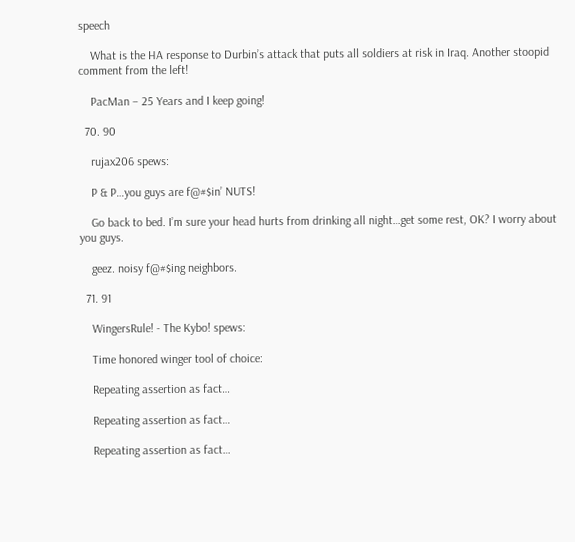speech

    What is the HA response to Durbin’s attack that puts all soldiers at risk in Iraq. Another stoopid comment from the left!

    PacMan – 25 Years and I keep going!

  70. 90

    rujax206 spews:

    P & P…you guys are f@#$in’ NUTS!

    Go back to bed. I’m sure your head hurts from drinking all night…get some rest, OK? I worry about you guys.

    geez. noisy f@#$ing neighbors.

  71. 91

    WingersRule! - The Kybo! spews:

    Time honored winger tool of choice:

    Repeating assertion as fact…

    Repeating assertion as fact…

    Repeating assertion as fact…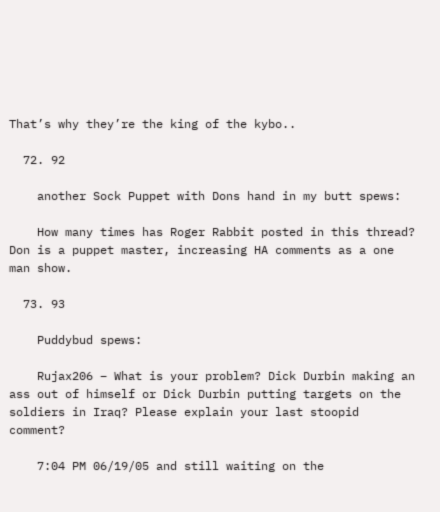That’s why they’re the king of the kybo..

  72. 92

    another Sock Puppet with Dons hand in my butt spews:

    How many times has Roger Rabbit posted in this thread? Don is a puppet master, increasing HA comments as a one man show.

  73. 93

    Puddybud spews:

    Rujax206 – What is your problem? Dick Durbin making an ass out of himself or Dick Durbin putting targets on the soldiers in Iraq? Please explain your last stoopid comment?

    7:04 PM 06/19/05 and still waiting on the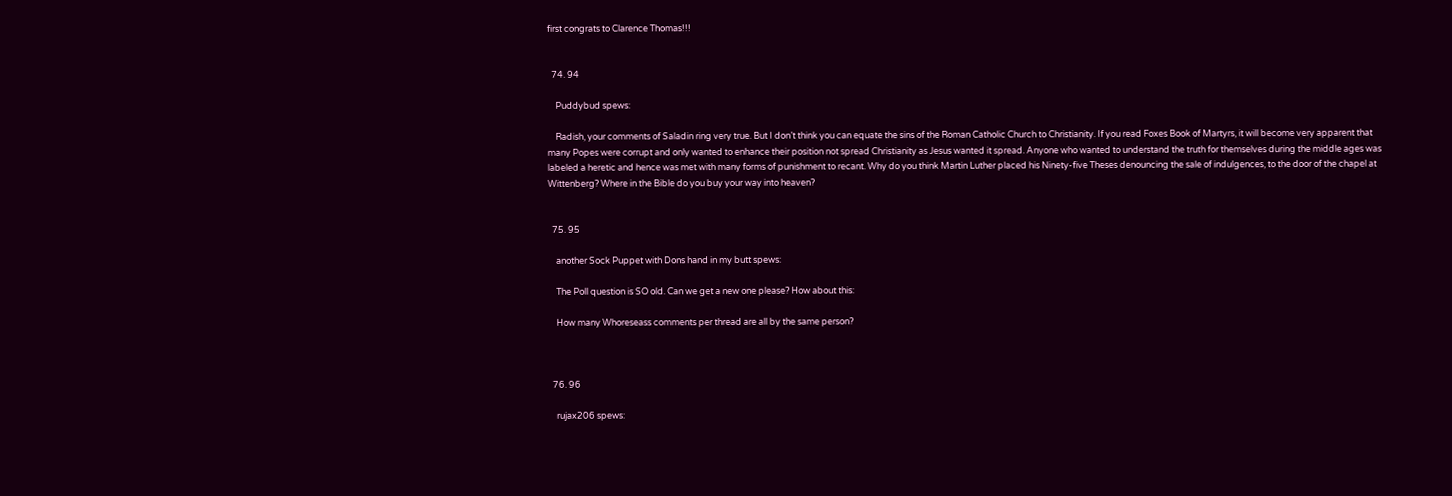first congrats to Clarence Thomas!!!


  74. 94

    Puddybud spews:

    Radish, your comments of Saladin ring very true. But I don’t think you can equate the sins of the Roman Catholic Church to Christianity. If you read Foxes Book of Martyrs, it will become very apparent that many Popes were corrupt and only wanted to enhance their position not spread Christianity as Jesus wanted it spread. Anyone who wanted to understand the truth for themselves during the middle ages was labeled a heretic and hence was met with many forms of punishment to recant. Why do you think Martin Luther placed his Ninety-five Theses denouncing the sale of indulgences, to the door of the chapel at Wittenberg? Where in the Bible do you buy your way into heaven?


  75. 95

    another Sock Puppet with Dons hand in my butt spews:

    The Poll question is SO old. Can we get a new one please? How about this:

    How many Whoreseass comments per thread are all by the same person?



  76. 96

    rujax206 spews: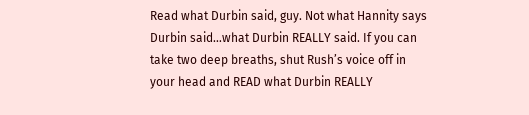Read what Durbin said, guy. Not what Hannity says Durbin said…what Durbin REALLY said. If you can take two deep breaths, shut Rush’s voice off in your head and READ what Durbin REALLY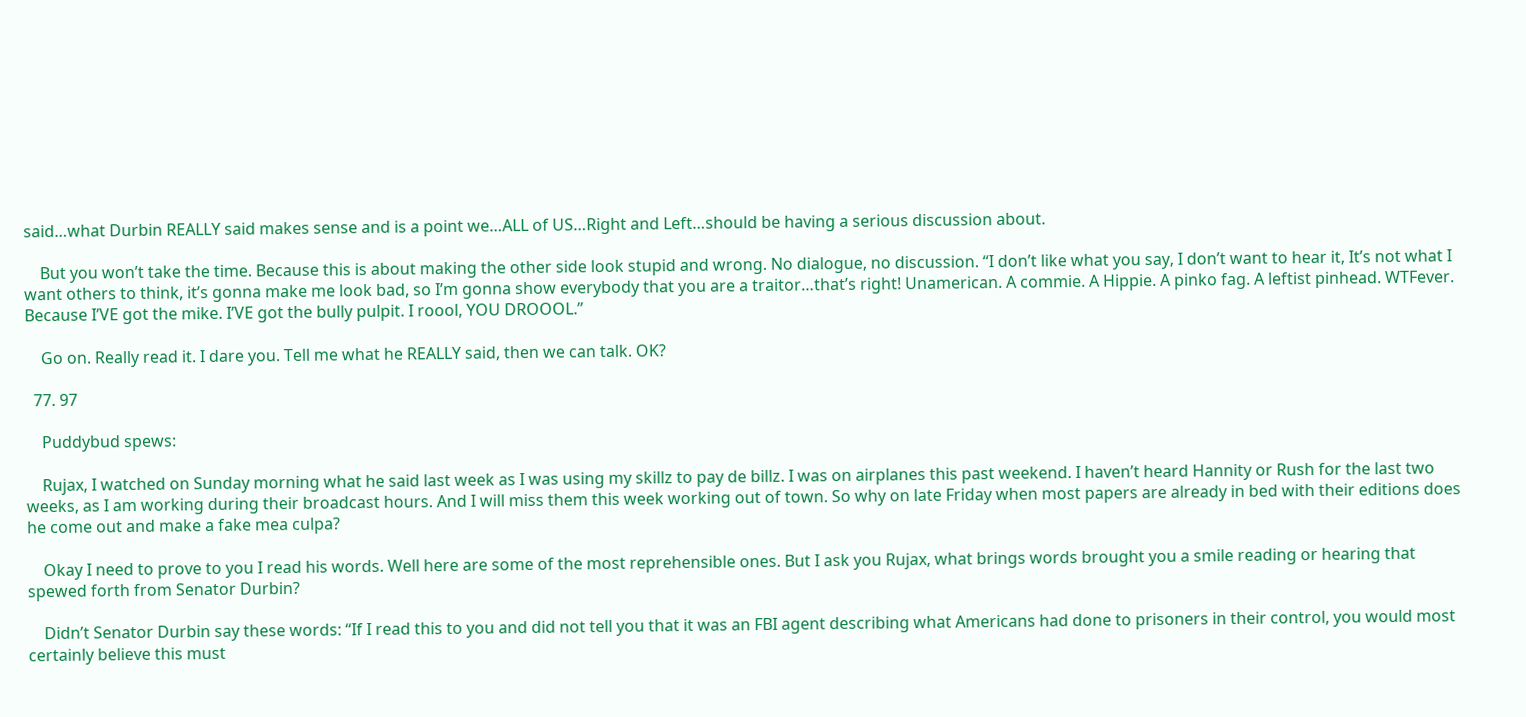said…what Durbin REALLY said makes sense and is a point we…ALL of US…Right and Left…should be having a serious discussion about.

    But you won’t take the time. Because this is about making the other side look stupid and wrong. No dialogue, no discussion. “I don’t like what you say, I don’t want to hear it, It’s not what I want others to think, it’s gonna make me look bad, so I’m gonna show everybody that you are a traitor…that’s right! Unamerican. A commie. A Hippie. A pinko fag. A leftist pinhead. WTFever. Because I’VE got the mike. I’VE got the bully pulpit. I roool, YOU DROOOL.”

    Go on. Really read it. I dare you. Tell me what he REALLY said, then we can talk. OK?

  77. 97

    Puddybud spews:

    Rujax, I watched on Sunday morning what he said last week as I was using my skillz to pay de billz. I was on airplanes this past weekend. I haven’t heard Hannity or Rush for the last two weeks, as I am working during their broadcast hours. And I will miss them this week working out of town. So why on late Friday when most papers are already in bed with their editions does he come out and make a fake mea culpa?

    Okay I need to prove to you I read his words. Well here are some of the most reprehensible ones. But I ask you Rujax, what brings words brought you a smile reading or hearing that spewed forth from Senator Durbin?

    Didn’t Senator Durbin say these words: “If I read this to you and did not tell you that it was an FBI agent describing what Americans had done to prisoners in their control, you would most certainly believe this must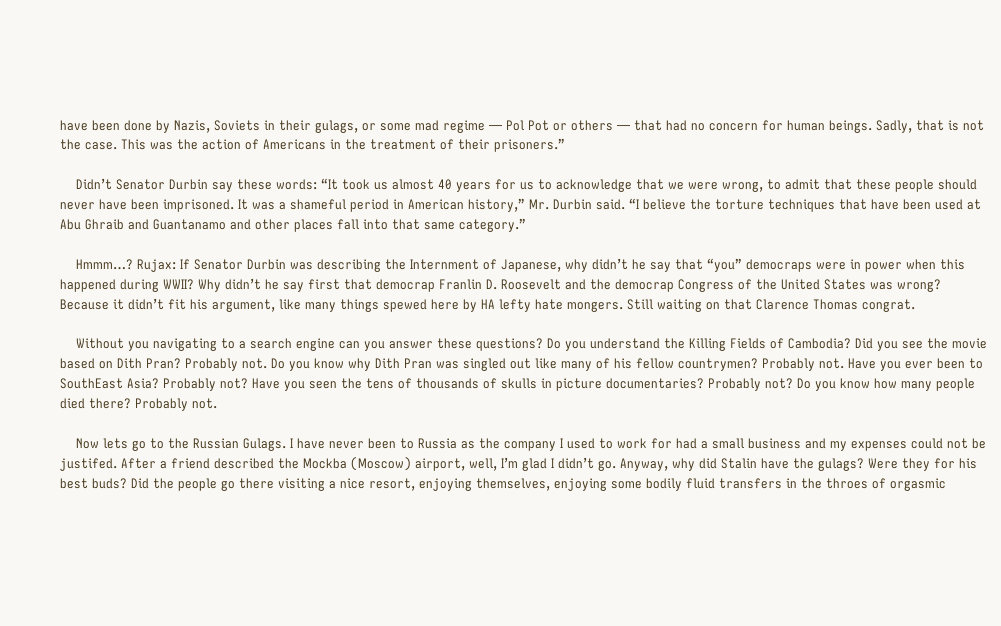have been done by Nazis, Soviets in their gulags, or some mad regime — Pol Pot or others — that had no concern for human beings. Sadly, that is not the case. This was the action of Americans in the treatment of their prisoners.”

    Didn’t Senator Durbin say these words: “It took us almost 40 years for us to acknowledge that we were wrong, to admit that these people should never have been imprisoned. It was a shameful period in American history,” Mr. Durbin said. “I believe the torture techniques that have been used at Abu Ghraib and Guantanamo and other places fall into that same category.”

    Hmmm…? Rujax: If Senator Durbin was describing the Internment of Japanese, why didn’t he say that “you” democraps were in power when this happened during WWII? Why didn’t he say first that democrap Franlin D. Roosevelt and the democrap Congress of the United States was wrong? Because it didn’t fit his argument, like many things spewed here by HA lefty hate mongers. Still waiting on that Clarence Thomas congrat.

    Without you navigating to a search engine can you answer these questions? Do you understand the Killing Fields of Cambodia? Did you see the movie based on Dith Pran? Probably not. Do you know why Dith Pran was singled out like many of his fellow countrymen? Probably not. Have you ever been to SouthEast Asia? Probably not? Have you seen the tens of thousands of skulls in picture documentaries? Probably not? Do you know how many people died there? Probably not.

    Now lets go to the Russian Gulags. I have never been to Russia as the company I used to work for had a small business and my expenses could not be justifed. After a friend described the Mockba (Moscow) airport, well, I’m glad I didn’t go. Anyway, why did Stalin have the gulags? Were they for his best buds? Did the people go there visiting a nice resort, enjoying themselves, enjoying some bodily fluid transfers in the throes of orgasmic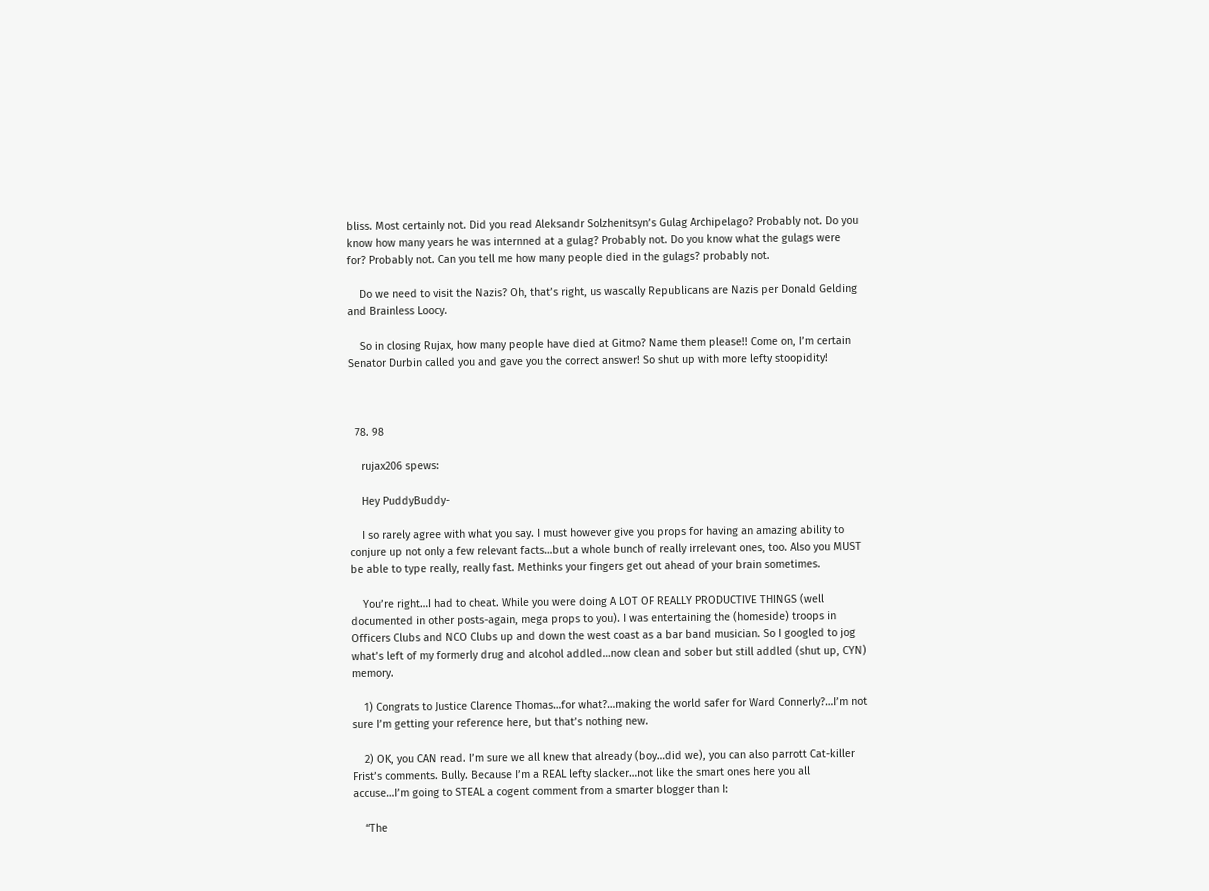bliss. Most certainly not. Did you read Aleksandr Solzhenitsyn’s Gulag Archipelago? Probably not. Do you know how many years he was internned at a gulag? Probably not. Do you know what the gulags were for? Probably not. Can you tell me how many people died in the gulags? probably not.

    Do we need to visit the Nazis? Oh, that’s right, us wascally Republicans are Nazis per Donald Gelding and Brainless Loocy.

    So in closing Rujax, how many people have died at Gitmo? Name them please!! Come on, I’m certain Senator Durbin called you and gave you the correct answer! So shut up with more lefty stoopidity!



  78. 98

    rujax206 spews:

    Hey PuddyBuddy-

    I so rarely agree with what you say. I must however give you props for having an amazing ability to conjure up not only a few relevant facts…but a whole bunch of really irrelevant ones, too. Also you MUST be able to type really, really fast. Methinks your fingers get out ahead of your brain sometimes.

    You’re right…I had to cheat. While you were doing A LOT OF REALLY PRODUCTIVE THINGS (well documented in other posts-again, mega props to you). I was entertaining the (homeside) troops in Officers Clubs and NCO Clubs up and down the west coast as a bar band musician. So I googled to jog what’s left of my formerly drug and alcohol addled…now clean and sober but still addled (shut up, CYN) memory.

    1) Congrats to Justice Clarence Thomas…for what?…making the world safer for Ward Connerly?…I’m not sure I’m getting your reference here, but that’s nothing new.

    2) OK, you CAN read. I’m sure we all knew that already (boy…did we), you can also parrott Cat-killer Frist’s comments. Bully. Because I’m a REAL lefty slacker…not like the smart ones here you all accuse…I’m going to STEAL a cogent comment from a smarter blogger than I:

    “The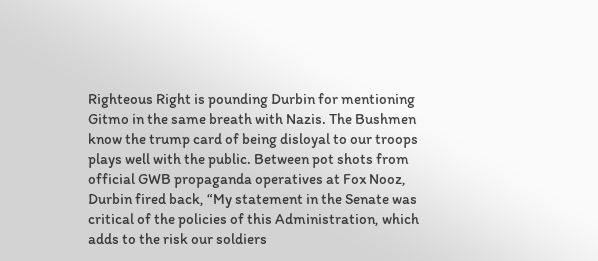Righteous Right is pounding Durbin for mentioning Gitmo in the same breath with Nazis. The Bushmen know the trump card of being disloyal to our troops plays well with the public. Between pot shots from official GWB propaganda operatives at Fox Nooz, Durbin fired back, “My statement in the Senate was critical of the policies of this Administration, which adds to the risk our soldiers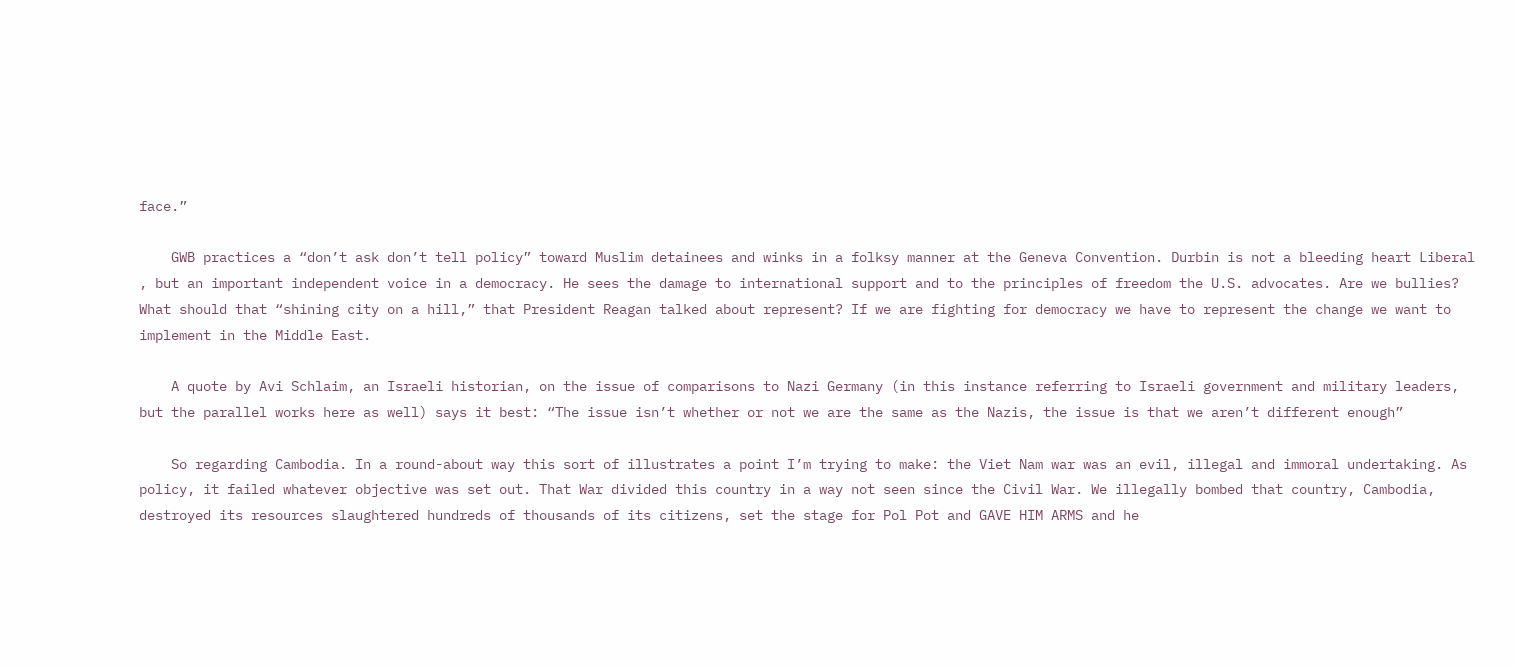face.”

    GWB practices a “don’t ask don’t tell policy” toward Muslim detainees and winks in a folksy manner at the Geneva Convention. Durbin is not a bleeding heart Liberal , but an important independent voice in a democracy. He sees the damage to international support and to the principles of freedom the U.S. advocates. Are we bullies? What should that “shining city on a hill,” that President Reagan talked about represent? If we are fighting for democracy we have to represent the change we want to implement in the Middle East.

    A quote by Avi Schlaim, an Israeli historian, on the issue of comparisons to Nazi Germany (in this instance referring to Israeli government and military leaders, but the parallel works here as well) says it best: “The issue isn’t whether or not we are the same as the Nazis, the issue is that we aren’t different enough”

    So regarding Cambodia. In a round-about way this sort of illustrates a point I’m trying to make: the Viet Nam war was an evil, illegal and immoral undertaking. As policy, it failed whatever objective was set out. That War divided this country in a way not seen since the Civil War. We illegally bombed that country, Cambodia, destroyed its resources slaughtered hundreds of thousands of its citizens, set the stage for Pol Pot and GAVE HIM ARMS and he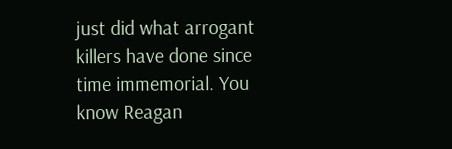just did what arrogant killers have done since time immemorial. You know Reagan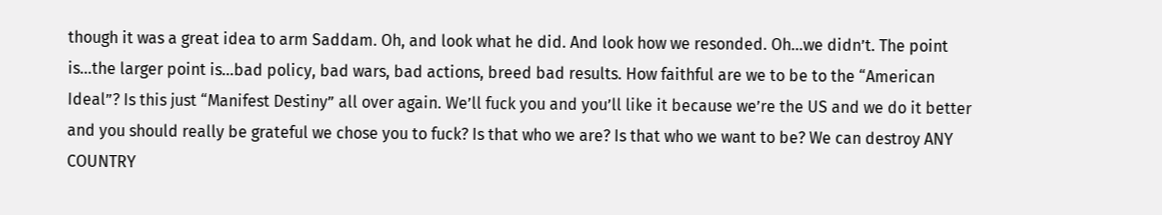though it was a great idea to arm Saddam. Oh, and look what he did. And look how we resonded. Oh…we didn’t. The point is…the larger point is…bad policy, bad wars, bad actions, breed bad results. How faithful are we to be to the “American Ideal”? Is this just “Manifest Destiny” all over again. We’ll fuck you and you’ll like it because we’re the US and we do it better and you should really be grateful we chose you to fuck? Is that who we are? Is that who we want to be? We can destroy ANY COUNTRY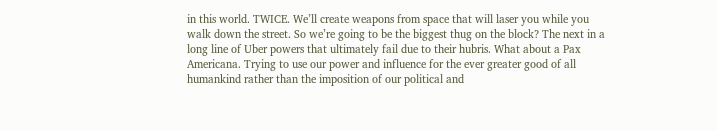in this world. TWICE. We’ll create weapons from space that will laser you while you walk down the street. So we’re going to be the biggest thug on the block? The next in a long line of Uber powers that ultimately fail due to their hubris. What about a Pax Americana. Trying to use our power and influence for the ever greater good of all humankind rather than the imposition of our political and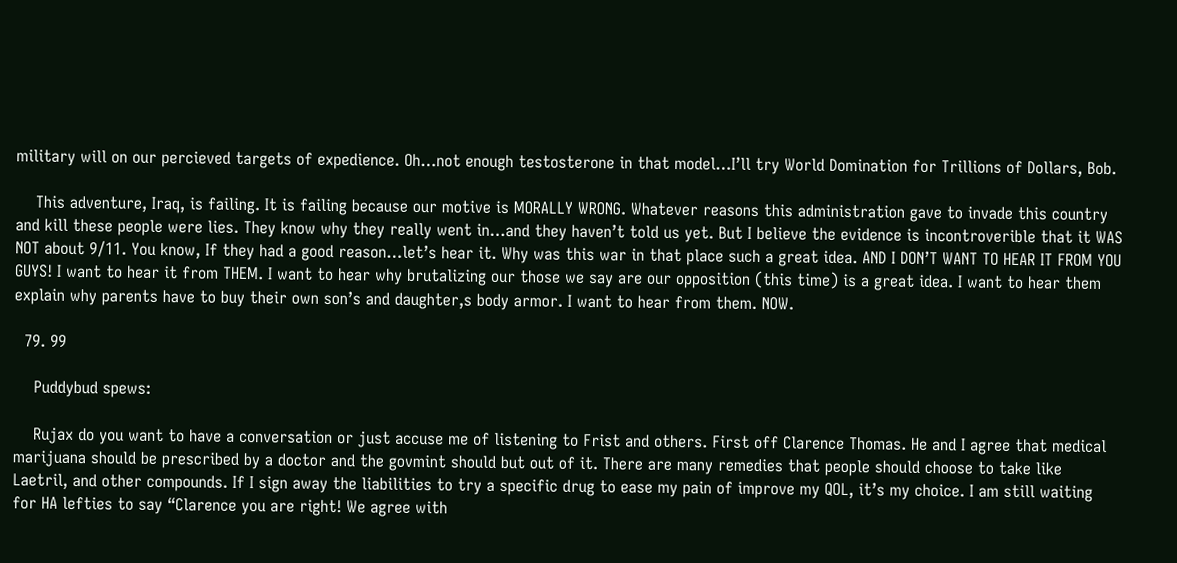military will on our percieved targets of expedience. Oh…not enough testosterone in that model…I’ll try World Domination for Trillions of Dollars, Bob.

    This adventure, Iraq, is failing. It is failing because our motive is MORALLY WRONG. Whatever reasons this administration gave to invade this country and kill these people were lies. They know why they really went in…and they haven’t told us yet. But I believe the evidence is incontroverible that it WAS NOT about 9/11. You know, If they had a good reason…let’s hear it. Why was this war in that place such a great idea. AND I DON’T WANT TO HEAR IT FROM YOU GUYS! I want to hear it from THEM. I want to hear why brutalizing our those we say are our opposition (this time) is a great idea. I want to hear them explain why parents have to buy their own son’s and daughter,s body armor. I want to hear from them. NOW.

  79. 99

    Puddybud spews:

    Rujax do you want to have a conversation or just accuse me of listening to Frist and others. First off Clarence Thomas. He and I agree that medical marijuana should be prescribed by a doctor and the govmint should but out of it. There are many remedies that people should choose to take like Laetril, and other compounds. If I sign away the liabilities to try a specific drug to ease my pain of improve my QOL, it’s my choice. I am still waiting for HA lefties to say “Clarence you are right! We agree with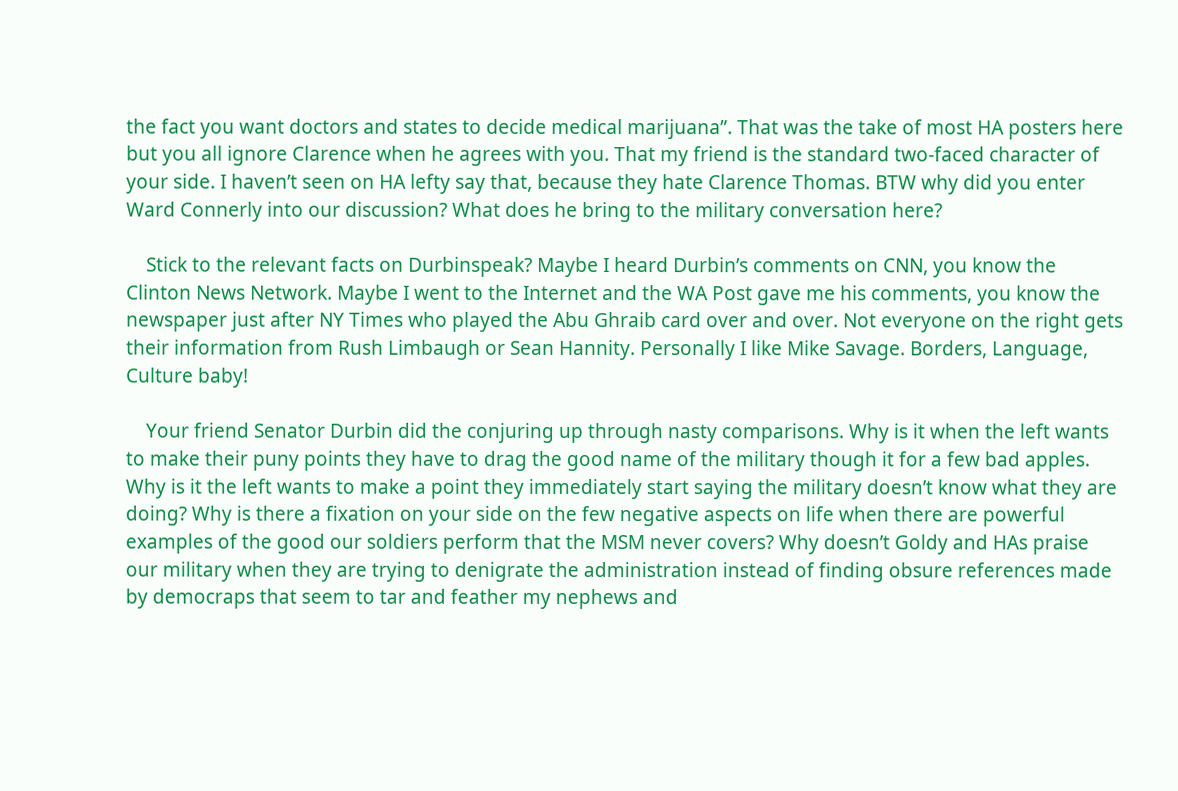the fact you want doctors and states to decide medical marijuana”. That was the take of most HA posters here but you all ignore Clarence when he agrees with you. That my friend is the standard two-faced character of your side. I haven’t seen on HA lefty say that, because they hate Clarence Thomas. BTW why did you enter Ward Connerly into our discussion? What does he bring to the military conversation here?

    Stick to the relevant facts on Durbinspeak? Maybe I heard Durbin’s comments on CNN, you know the Clinton News Network. Maybe I went to the Internet and the WA Post gave me his comments, you know the newspaper just after NY Times who played the Abu Ghraib card over and over. Not everyone on the right gets their information from Rush Limbaugh or Sean Hannity. Personally I like Mike Savage. Borders, Language, Culture baby!

    Your friend Senator Durbin did the conjuring up through nasty comparisons. Why is it when the left wants to make their puny points they have to drag the good name of the military though it for a few bad apples. Why is it the left wants to make a point they immediately start saying the military doesn’t know what they are doing? Why is there a fixation on your side on the few negative aspects on life when there are powerful examples of the good our soldiers perform that the MSM never covers? Why doesn’t Goldy and HAs praise our military when they are trying to denigrate the administration instead of finding obsure references made by democraps that seem to tar and feather my nephews and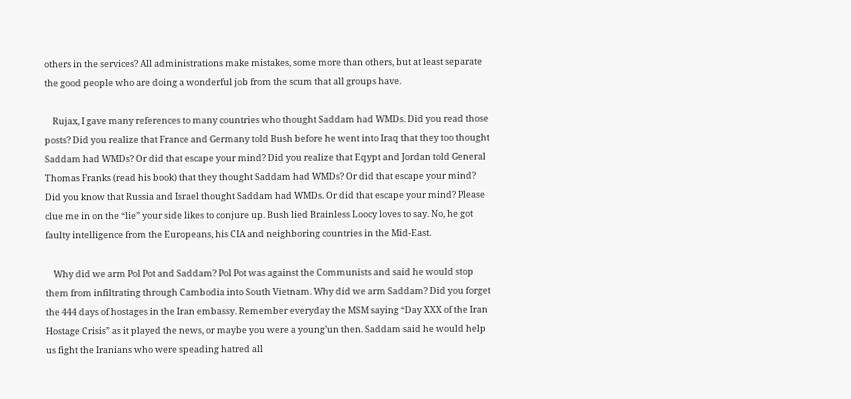others in the services? All administrations make mistakes, some more than others, but at least separate the good people who are doing a wonderful job from the scum that all groups have.

    Rujax, I gave many references to many countries who thought Saddam had WMDs. Did you read those posts? Did you realize that France and Germany told Bush before he went into Iraq that they too thought Saddam had WMDs? Or did that escape your mind? Did you realize that Eqypt and Jordan told General Thomas Franks (read his book) that they thought Saddam had WMDs? Or did that escape your mind? Did you know that Russia and Israel thought Saddam had WMDs. Or did that escape your mind? Please clue me in on the “lie” your side likes to conjure up. Bush lied Brainless Loocy loves to say. No, he got faulty intelligence from the Europeans, his CIA and neighboring countries in the Mid-East.

    Why did we arm Pol Pot and Saddam? Pol Pot was against the Communists and said he would stop them from infiltrating through Cambodia into South Vietnam. Why did we arm Saddam? Did you forget the 444 days of hostages in the Iran embassy. Remember everyday the MSM saying “Day XXX of the Iran Hostage Crisis” as it played the news, or maybe you were a young’un then. Saddam said he would help us fight the Iranians who were speading hatred all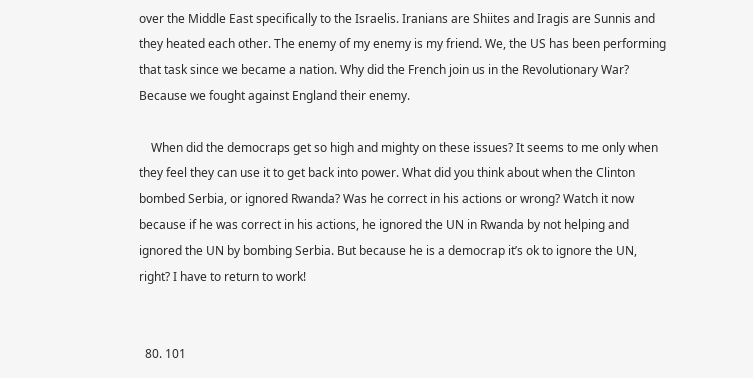over the Middle East specifically to the Israelis. Iranians are Shiites and Iragis are Sunnis and they heated each other. The enemy of my enemy is my friend. We, the US has been performing that task since we became a nation. Why did the French join us in the Revolutionary War? Because we fought against England their enemy.

    When did the democraps get so high and mighty on these issues? It seems to me only when they feel they can use it to get back into power. What did you think about when the Clinton bombed Serbia, or ignored Rwanda? Was he correct in his actions or wrong? Watch it now because if he was correct in his actions, he ignored the UN in Rwanda by not helping and ignored the UN by bombing Serbia. But because he is a democrap it’s ok to ignore the UN, right? I have to return to work!


  80. 101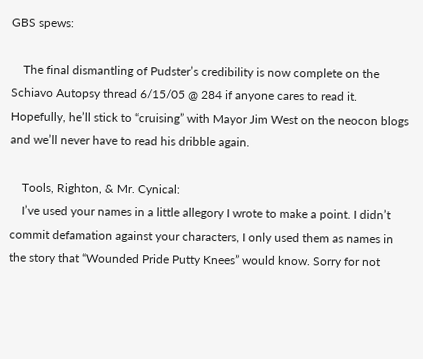GBS spews:

    The final dismantling of Pudster’s credibility is now complete on the Schiavo Autopsy thread 6/15/05 @ 284 if anyone cares to read it. Hopefully, he’ll stick to “cruising” with Mayor Jim West on the neocon blogs and we’ll never have to read his dribble again.

    Tools, Righton, & Mr. Cynical:
    I’ve used your names in a little allegory I wrote to make a point. I didn’t commit defamation against your characters, I only used them as names in the story that “Wounded Pride Putty Knees” would know. Sorry for not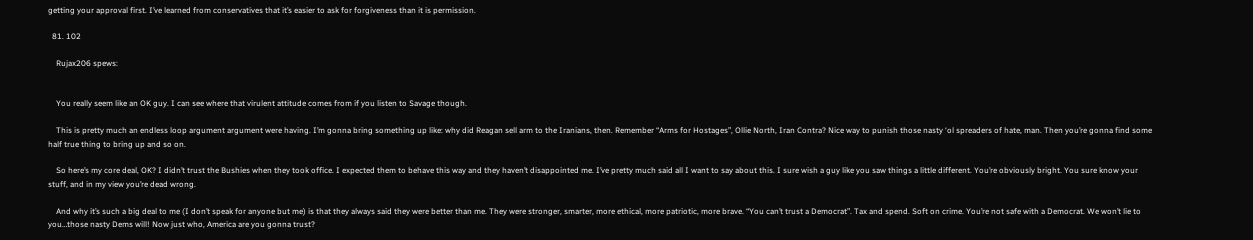getting your approval first. I’ve learned from conservatives that it’s easier to ask for forgiveness than it is permission.

  81. 102

    Rujax206 spews:


    You really seem like an OK guy. I can see where that virulent attitude comes from if you listen to Savage though.

    This is pretty much an endless loop argument argument were having. I’m gonna bring something up like: why did Reagan sell arm to the Iranians, then. Remember “Arms for Hostages”, Ollie North, Iran Contra? Nice way to punish those nasty ‘ol spreaders of hate, man. Then you’re gonna find some half true thing to bring up and so on.

    So here’s my core deal, OK? I didn’t trust the Bushies when they took office. I expected them to behave this way and they haven’t disappointed me. I’ve pretty much said all I want to say about this. I sure wish a guy like you saw things a little different. You’re obviously bright. You sure know your stuff, and in my view you’re dead wrong.

    And why it’s such a big deal to me (I don’t speak for anyone but me) is that they always said they were better than me. They were stronger, smarter, more ethical, more patriotic, more brave. “You can’t trust a Democrat”. Tax and spend. Soft on crime. You’re not safe with a Democrat. We won’t lie to you…those nasty Dems will! Now just who, America are you gonna trust?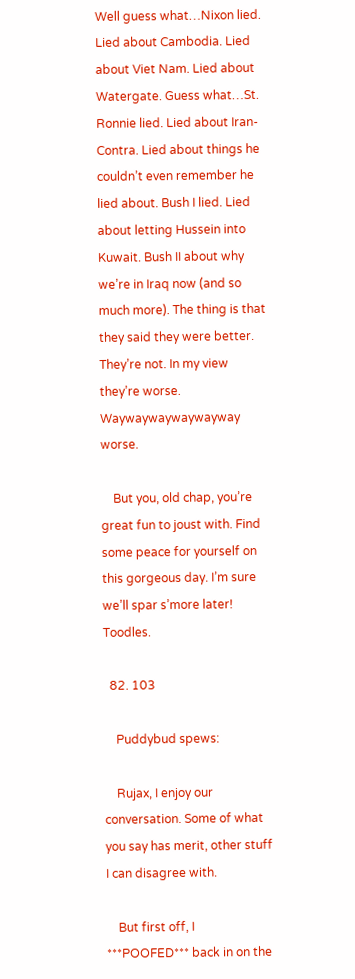Well guess what…Nixon lied. Lied about Cambodia. Lied about Viet Nam. Lied about Watergate. Guess what…St. Ronnie lied. Lied about Iran-Contra. Lied about things he couldn’t even remember he lied about. Bush I lied. Lied about letting Hussein into Kuwait. Bush II about why we’re in Iraq now (and so much more). The thing is that they said they were better. They’re not. In my view they’re worse. Waywaywaywaywayway worse.

    But you, old chap, you’re great fun to joust with. Find some peace for yourself on this gorgeous day. I’m sure we’ll spar s’more later! Toodles.

  82. 103

    Puddybud spews:

    Rujax, I enjoy our conversation. Some of what you say has merit, other stuff I can disagree with.

    But first off, I ***POOFED*** back in on the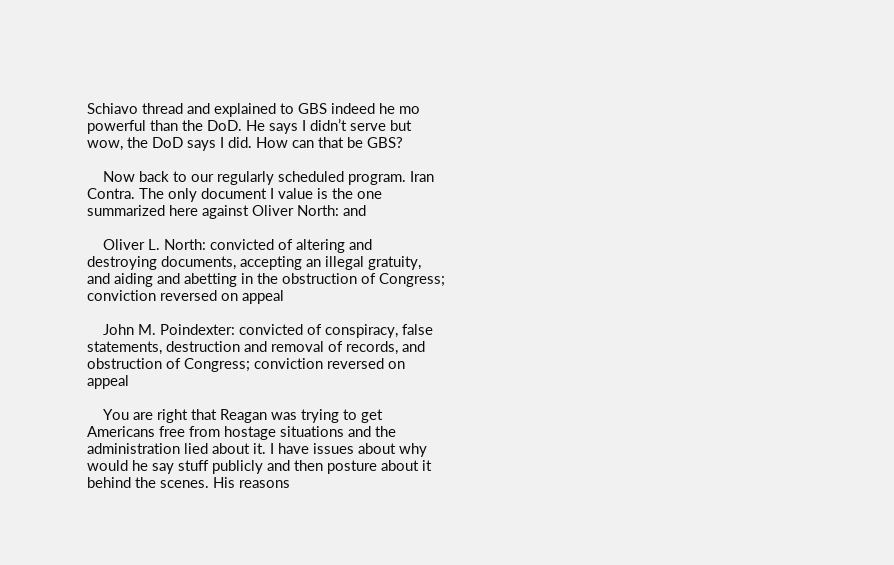Schiavo thread and explained to GBS indeed he mo powerful than the DoD. He says I didn’t serve but wow, the DoD says I did. How can that be GBS?

    Now back to our regularly scheduled program. Iran Contra. The only document I value is the one summarized here against Oliver North: and

    Oliver L. North: convicted of altering and destroying documents, accepting an illegal gratuity, and aiding and abetting in the obstruction of Congress; conviction reversed on appeal

    John M. Poindexter: convicted of conspiracy, false statements, destruction and removal of records, and obstruction of Congress; conviction reversed on appeal

    You are right that Reagan was trying to get Americans free from hostage situations and the administration lied about it. I have issues about why would he say stuff publicly and then posture about it behind the scenes. His reasons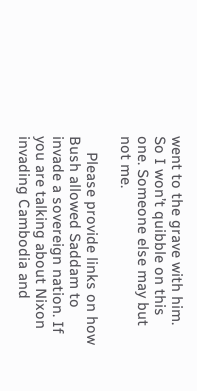went to the grave with him. So I won’t quibble on this one. Someone else may but not me.

    Please provide links on how Bush allowed Saddam to invade a sovereign nation. If you are talking about Nixon invading Cambodia and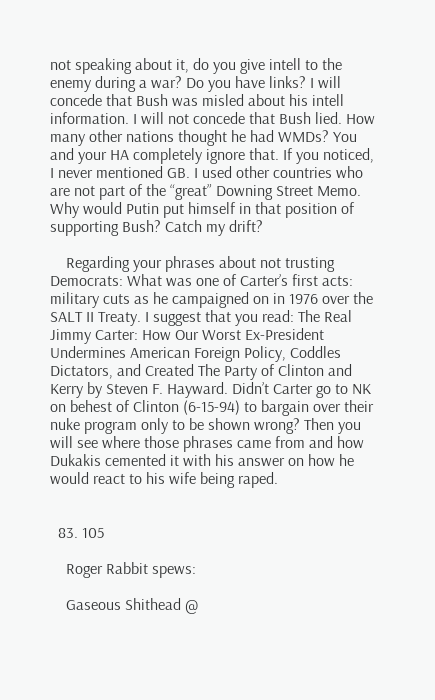not speaking about it, do you give intell to the enemy during a war? Do you have links? I will concede that Bush was misled about his intell information. I will not concede that Bush lied. How many other nations thought he had WMDs? You and your HA completely ignore that. If you noticed, I never mentioned GB. I used other countries who are not part of the “great” Downing Street Memo. Why would Putin put himself in that position of supporting Bush? Catch my drift?

    Regarding your phrases about not trusting Democrats: What was one of Carter’s first acts: military cuts as he campaigned on in 1976 over the SALT II Treaty. I suggest that you read: The Real Jimmy Carter: How Our Worst Ex-President Undermines American Foreign Policy, Coddles Dictators, and Created The Party of Clinton and Kerry by Steven F. Hayward. Didn’t Carter go to NK on behest of Clinton (6-15-94) to bargain over their nuke program only to be shown wrong? Then you will see where those phrases came from and how Dukakis cemented it with his answer on how he would react to his wife being raped.


  83. 105

    Roger Rabbit spews:

    Gaseous Shithead @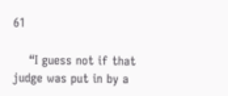61

    “I guess not if that judge was put in by a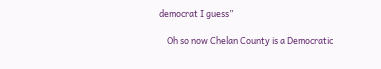democrat I guess”

    Oh so now Chelan County is a Democratic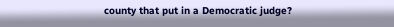county that put in a Democratic judge?